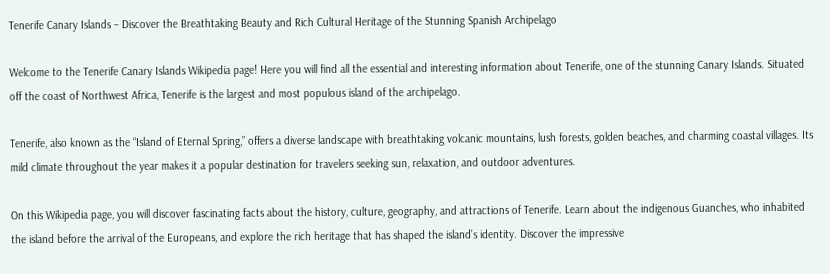Tenerife Canary Islands – Discover the Breathtaking Beauty and Rich Cultural Heritage of the Stunning Spanish Archipelago

Welcome to the Tenerife Canary Islands Wikipedia page! Here you will find all the essential and interesting information about Tenerife, one of the stunning Canary Islands. Situated off the coast of Northwest Africa, Tenerife is the largest and most populous island of the archipelago.

Tenerife, also known as the “Island of Eternal Spring,” offers a diverse landscape with breathtaking volcanic mountains, lush forests, golden beaches, and charming coastal villages. Its mild climate throughout the year makes it a popular destination for travelers seeking sun, relaxation, and outdoor adventures.

On this Wikipedia page, you will discover fascinating facts about the history, culture, geography, and attractions of Tenerife. Learn about the indigenous Guanches, who inhabited the island before the arrival of the Europeans, and explore the rich heritage that has shaped the island’s identity. Discover the impressive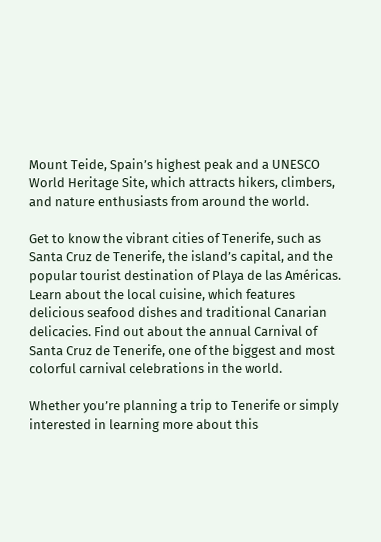Mount Teide, Spain’s highest peak and a UNESCO World Heritage Site, which attracts hikers, climbers, and nature enthusiasts from around the world.

Get to know the vibrant cities of Tenerife, such as Santa Cruz de Tenerife, the island’s capital, and the popular tourist destination of Playa de las Américas. Learn about the local cuisine, which features delicious seafood dishes and traditional Canarian delicacies. Find out about the annual Carnival of Santa Cruz de Tenerife, one of the biggest and most colorful carnival celebrations in the world.

Whether you’re planning a trip to Tenerife or simply interested in learning more about this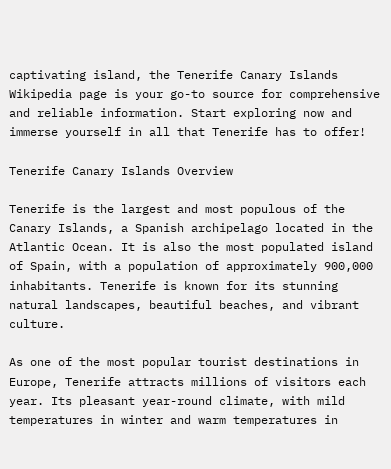captivating island, the Tenerife Canary Islands Wikipedia page is your go-to source for comprehensive and reliable information. Start exploring now and immerse yourself in all that Tenerife has to offer!

Tenerife Canary Islands Overview

Tenerife is the largest and most populous of the Canary Islands, a Spanish archipelago located in the Atlantic Ocean. It is also the most populated island of Spain, with a population of approximately 900,000 inhabitants. Tenerife is known for its stunning natural landscapes, beautiful beaches, and vibrant culture.

As one of the most popular tourist destinations in Europe, Tenerife attracts millions of visitors each year. Its pleasant year-round climate, with mild temperatures in winter and warm temperatures in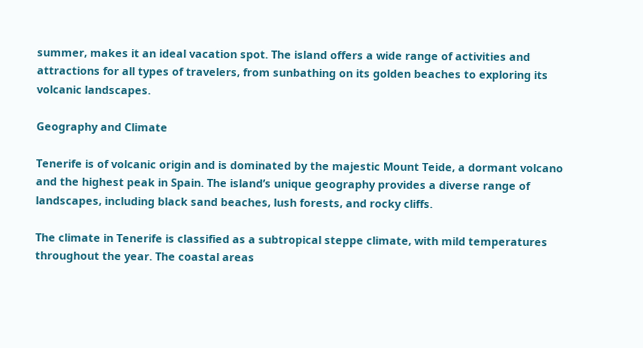summer, makes it an ideal vacation spot. The island offers a wide range of activities and attractions for all types of travelers, from sunbathing on its golden beaches to exploring its volcanic landscapes.

Geography and Climate

Tenerife is of volcanic origin and is dominated by the majestic Mount Teide, a dormant volcano and the highest peak in Spain. The island’s unique geography provides a diverse range of landscapes, including black sand beaches, lush forests, and rocky cliffs.

The climate in Tenerife is classified as a subtropical steppe climate, with mild temperatures throughout the year. The coastal areas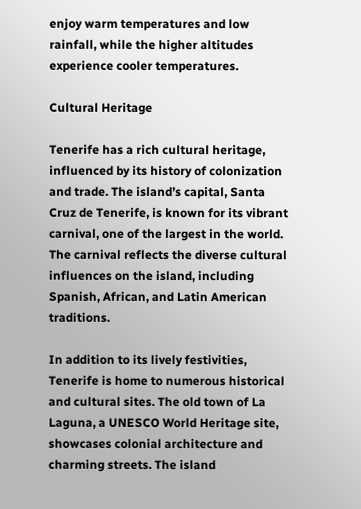enjoy warm temperatures and low rainfall, while the higher altitudes experience cooler temperatures.

Cultural Heritage

Tenerife has a rich cultural heritage, influenced by its history of colonization and trade. The island’s capital, Santa Cruz de Tenerife, is known for its vibrant carnival, one of the largest in the world. The carnival reflects the diverse cultural influences on the island, including Spanish, African, and Latin American traditions.

In addition to its lively festivities, Tenerife is home to numerous historical and cultural sites. The old town of La Laguna, a UNESCO World Heritage site, showcases colonial architecture and charming streets. The island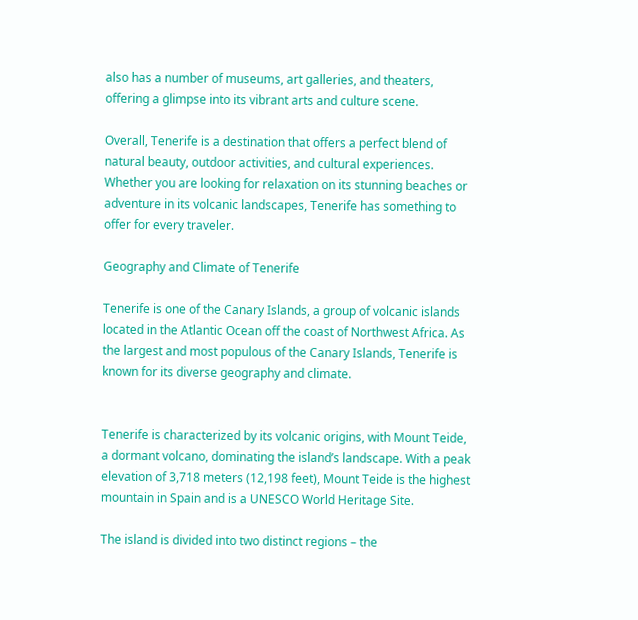also has a number of museums, art galleries, and theaters, offering a glimpse into its vibrant arts and culture scene.

Overall, Tenerife is a destination that offers a perfect blend of natural beauty, outdoor activities, and cultural experiences. Whether you are looking for relaxation on its stunning beaches or adventure in its volcanic landscapes, Tenerife has something to offer for every traveler.

Geography and Climate of Tenerife

Tenerife is one of the Canary Islands, a group of volcanic islands located in the Atlantic Ocean off the coast of Northwest Africa. As the largest and most populous of the Canary Islands, Tenerife is known for its diverse geography and climate.


Tenerife is characterized by its volcanic origins, with Mount Teide, a dormant volcano, dominating the island’s landscape. With a peak elevation of 3,718 meters (12,198 feet), Mount Teide is the highest mountain in Spain and is a UNESCO World Heritage Site.

The island is divided into two distinct regions – the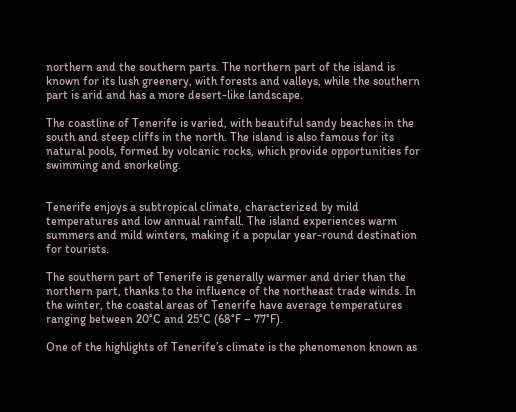northern and the southern parts. The northern part of the island is known for its lush greenery, with forests and valleys, while the southern part is arid and has a more desert-like landscape.

The coastline of Tenerife is varied, with beautiful sandy beaches in the south and steep cliffs in the north. The island is also famous for its natural pools, formed by volcanic rocks, which provide opportunities for swimming and snorkeling.


Tenerife enjoys a subtropical climate, characterized by mild temperatures and low annual rainfall. The island experiences warm summers and mild winters, making it a popular year-round destination for tourists.

The southern part of Tenerife is generally warmer and drier than the northern part, thanks to the influence of the northeast trade winds. In the winter, the coastal areas of Tenerife have average temperatures ranging between 20°C and 25°C (68°F – 77°F).

One of the highlights of Tenerife’s climate is the phenomenon known as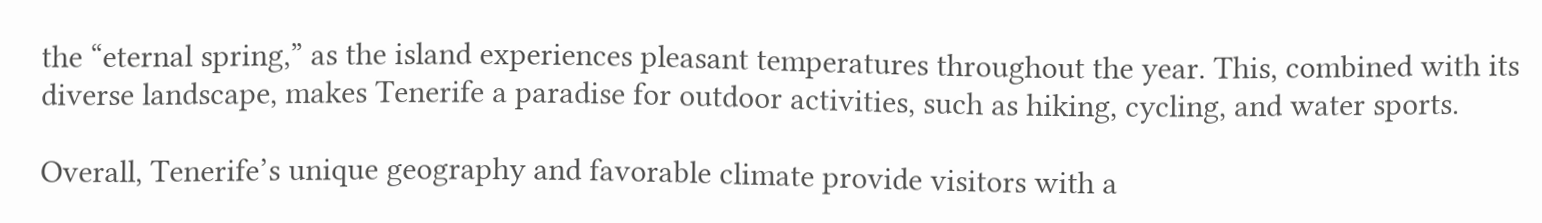the “eternal spring,” as the island experiences pleasant temperatures throughout the year. This, combined with its diverse landscape, makes Tenerife a paradise for outdoor activities, such as hiking, cycling, and water sports.

Overall, Tenerife’s unique geography and favorable climate provide visitors with a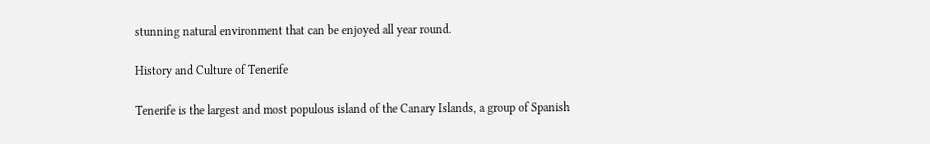stunning natural environment that can be enjoyed all year round.

History and Culture of Tenerife

Tenerife is the largest and most populous island of the Canary Islands, a group of Spanish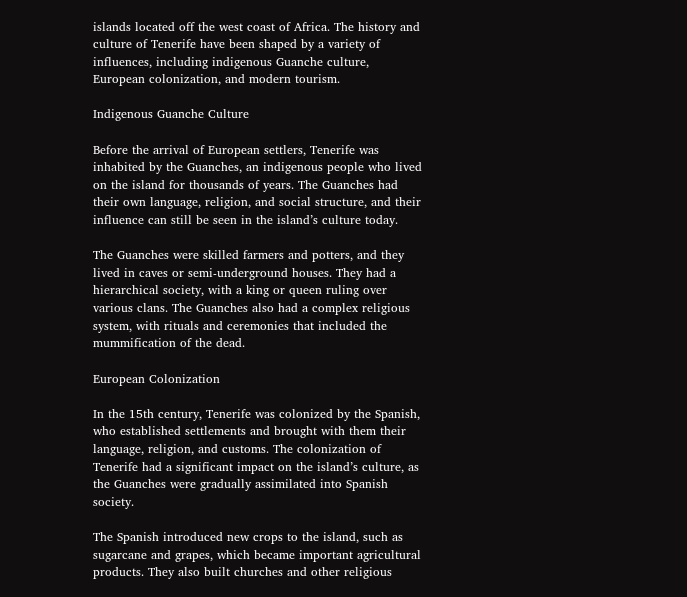islands located off the west coast of Africa. The history and culture of Tenerife have been shaped by a variety of influences, including indigenous Guanche culture, European colonization, and modern tourism.

Indigenous Guanche Culture

Before the arrival of European settlers, Tenerife was inhabited by the Guanches, an indigenous people who lived on the island for thousands of years. The Guanches had their own language, religion, and social structure, and their influence can still be seen in the island’s culture today.

The Guanches were skilled farmers and potters, and they lived in caves or semi-underground houses. They had a hierarchical society, with a king or queen ruling over various clans. The Guanches also had a complex religious system, with rituals and ceremonies that included the mummification of the dead.

European Colonization

In the 15th century, Tenerife was colonized by the Spanish, who established settlements and brought with them their language, religion, and customs. The colonization of Tenerife had a significant impact on the island’s culture, as the Guanches were gradually assimilated into Spanish society.

The Spanish introduced new crops to the island, such as sugarcane and grapes, which became important agricultural products. They also built churches and other religious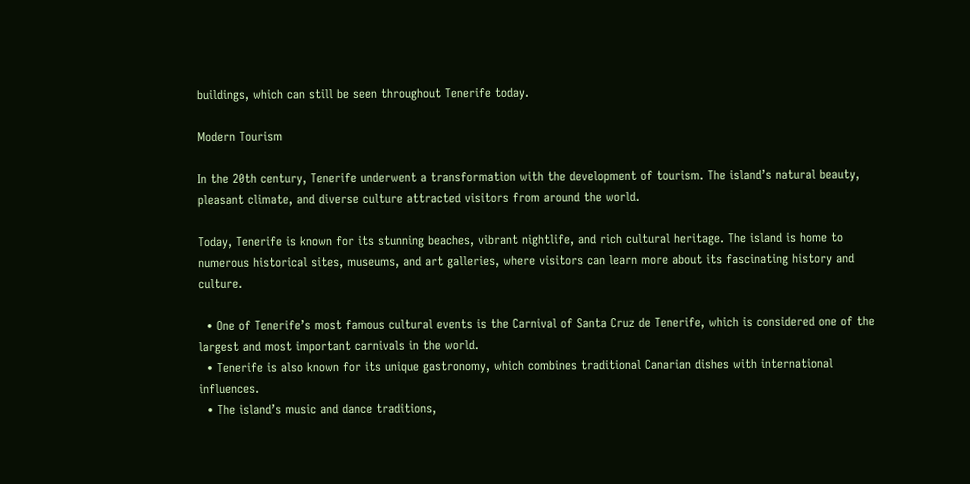buildings, which can still be seen throughout Tenerife today.

Modern Tourism

In the 20th century, Tenerife underwent a transformation with the development of tourism. The island’s natural beauty, pleasant climate, and diverse culture attracted visitors from around the world.

Today, Tenerife is known for its stunning beaches, vibrant nightlife, and rich cultural heritage. The island is home to numerous historical sites, museums, and art galleries, where visitors can learn more about its fascinating history and culture.

  • One of Tenerife’s most famous cultural events is the Carnival of Santa Cruz de Tenerife, which is considered one of the largest and most important carnivals in the world.
  • Tenerife is also known for its unique gastronomy, which combines traditional Canarian dishes with international influences.
  • The island’s music and dance traditions,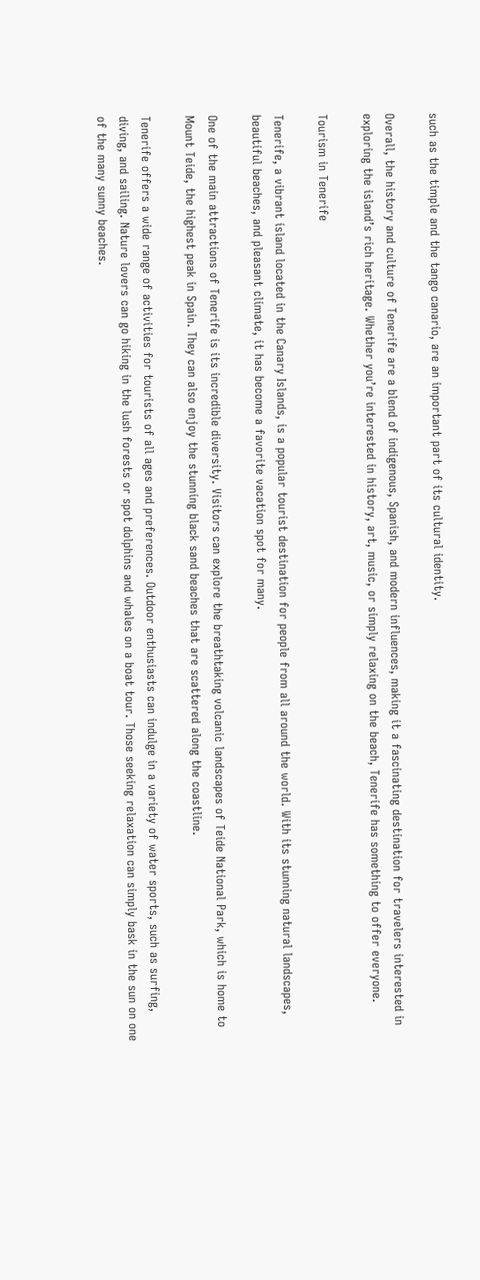such as the timple and the tango canario, are an important part of its cultural identity.

Overall, the history and culture of Tenerife are a blend of indigenous, Spanish, and modern influences, making it a fascinating destination for travelers interested in exploring the island’s rich heritage. Whether you’re interested in history, art, music, or simply relaxing on the beach, Tenerife has something to offer everyone.

Tourism in Tenerife

Tenerife, a vibrant island located in the Canary Islands, is a popular tourist destination for people from all around the world. With its stunning natural landscapes, beautiful beaches, and pleasant climate, it has become a favorite vacation spot for many.

One of the main attractions of Tenerife is its incredible diversity. Visitors can explore the breathtaking volcanic landscapes of Teide National Park, which is home to Mount Teide, the highest peak in Spain. They can also enjoy the stunning black sand beaches that are scattered along the coastline.

Tenerife offers a wide range of activities for tourists of all ages and preferences. Outdoor enthusiasts can indulge in a variety of water sports, such as surfing, diving, and sailing. Nature lovers can go hiking in the lush forests or spot dolphins and whales on a boat tour. Those seeking relaxation can simply bask in the sun on one of the many sunny beaches.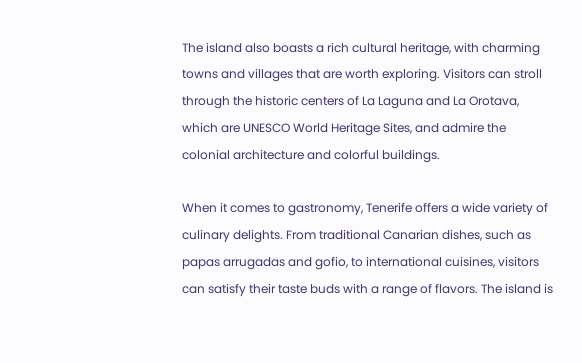The island also boasts a rich cultural heritage, with charming towns and villages that are worth exploring. Visitors can stroll through the historic centers of La Laguna and La Orotava, which are UNESCO World Heritage Sites, and admire the colonial architecture and colorful buildings.

When it comes to gastronomy, Tenerife offers a wide variety of culinary delights. From traditional Canarian dishes, such as papas arrugadas and gofio, to international cuisines, visitors can satisfy their taste buds with a range of flavors. The island is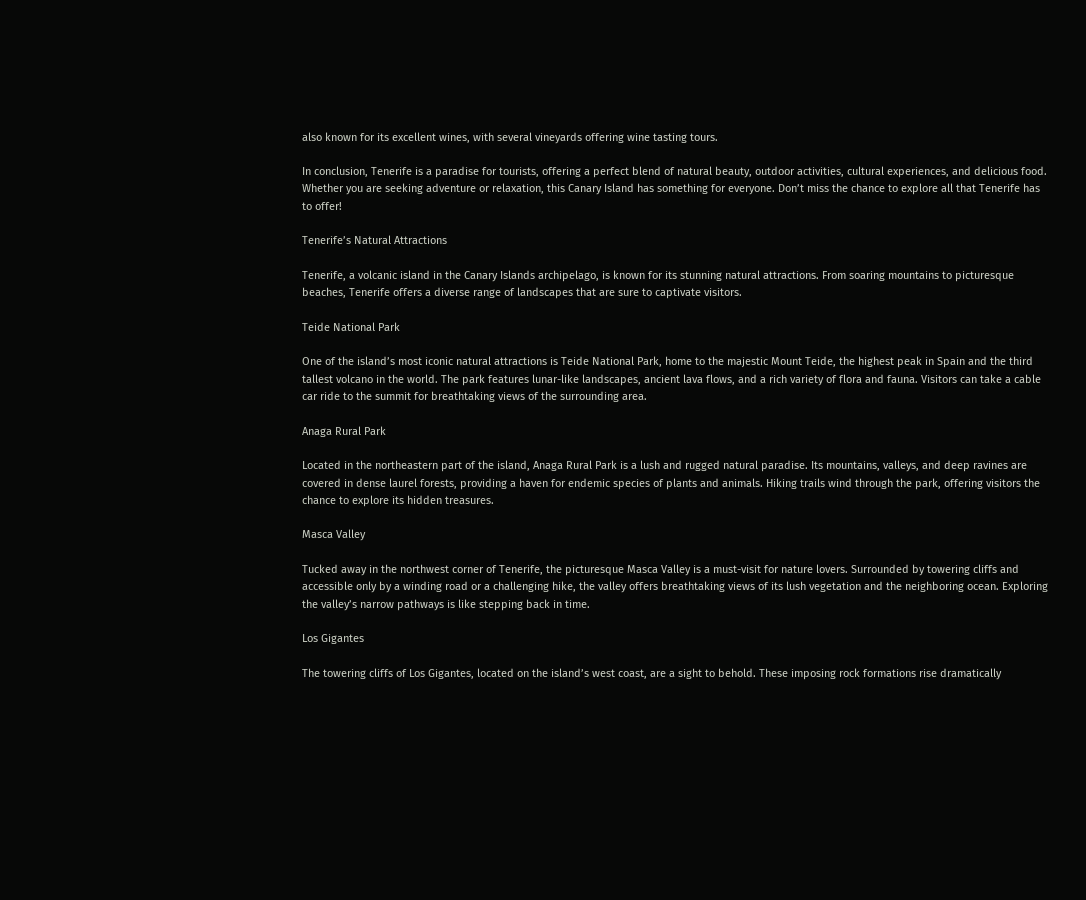also known for its excellent wines, with several vineyards offering wine tasting tours.

In conclusion, Tenerife is a paradise for tourists, offering a perfect blend of natural beauty, outdoor activities, cultural experiences, and delicious food. Whether you are seeking adventure or relaxation, this Canary Island has something for everyone. Don’t miss the chance to explore all that Tenerife has to offer!

Tenerife’s Natural Attractions

Tenerife, a volcanic island in the Canary Islands archipelago, is known for its stunning natural attractions. From soaring mountains to picturesque beaches, Tenerife offers a diverse range of landscapes that are sure to captivate visitors.

Teide National Park

One of the island’s most iconic natural attractions is Teide National Park, home to the majestic Mount Teide, the highest peak in Spain and the third tallest volcano in the world. The park features lunar-like landscapes, ancient lava flows, and a rich variety of flora and fauna. Visitors can take a cable car ride to the summit for breathtaking views of the surrounding area.

Anaga Rural Park

Located in the northeastern part of the island, Anaga Rural Park is a lush and rugged natural paradise. Its mountains, valleys, and deep ravines are covered in dense laurel forests, providing a haven for endemic species of plants and animals. Hiking trails wind through the park, offering visitors the chance to explore its hidden treasures.

Masca Valley

Tucked away in the northwest corner of Tenerife, the picturesque Masca Valley is a must-visit for nature lovers. Surrounded by towering cliffs and accessible only by a winding road or a challenging hike, the valley offers breathtaking views of its lush vegetation and the neighboring ocean. Exploring the valley’s narrow pathways is like stepping back in time.

Los Gigantes

The towering cliffs of Los Gigantes, located on the island’s west coast, are a sight to behold. These imposing rock formations rise dramatically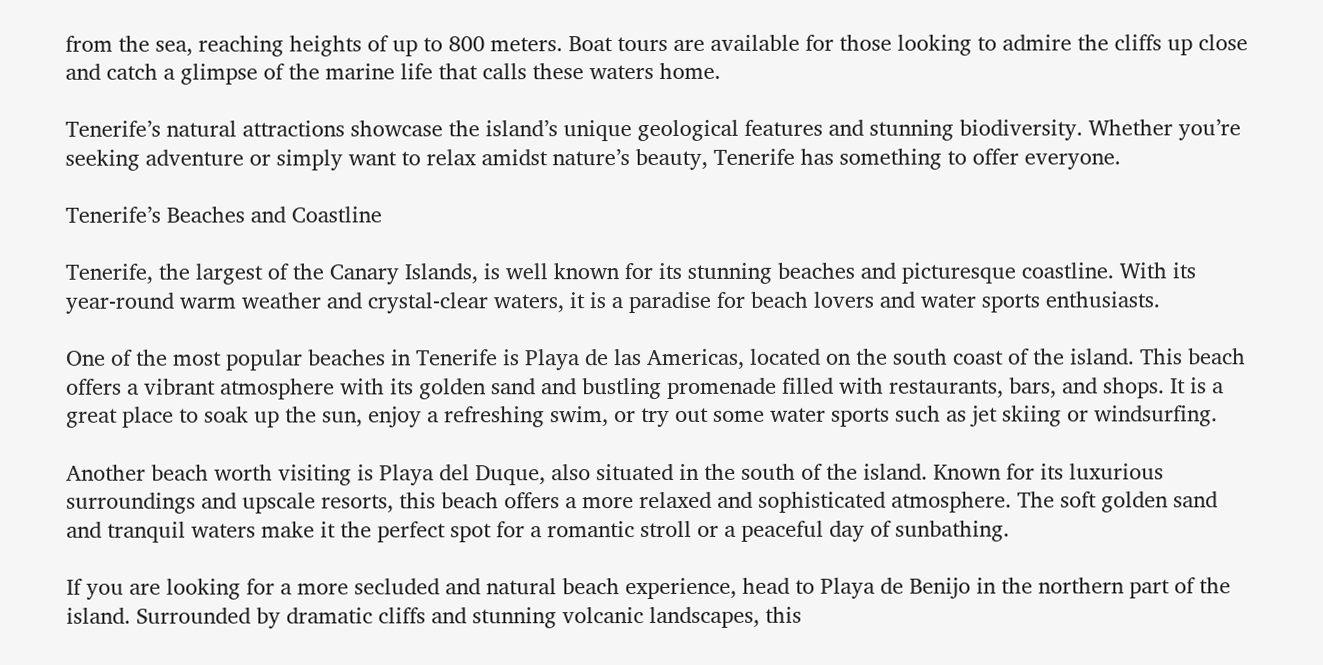from the sea, reaching heights of up to 800 meters. Boat tours are available for those looking to admire the cliffs up close and catch a glimpse of the marine life that calls these waters home.

Tenerife’s natural attractions showcase the island’s unique geological features and stunning biodiversity. Whether you’re seeking adventure or simply want to relax amidst nature’s beauty, Tenerife has something to offer everyone.

Tenerife’s Beaches and Coastline

Tenerife, the largest of the Canary Islands, is well known for its stunning beaches and picturesque coastline. With its year-round warm weather and crystal-clear waters, it is a paradise for beach lovers and water sports enthusiasts.

One of the most popular beaches in Tenerife is Playa de las Americas, located on the south coast of the island. This beach offers a vibrant atmosphere with its golden sand and bustling promenade filled with restaurants, bars, and shops. It is a great place to soak up the sun, enjoy a refreshing swim, or try out some water sports such as jet skiing or windsurfing.

Another beach worth visiting is Playa del Duque, also situated in the south of the island. Known for its luxurious surroundings and upscale resorts, this beach offers a more relaxed and sophisticated atmosphere. The soft golden sand and tranquil waters make it the perfect spot for a romantic stroll or a peaceful day of sunbathing.

If you are looking for a more secluded and natural beach experience, head to Playa de Benijo in the northern part of the island. Surrounded by dramatic cliffs and stunning volcanic landscapes, this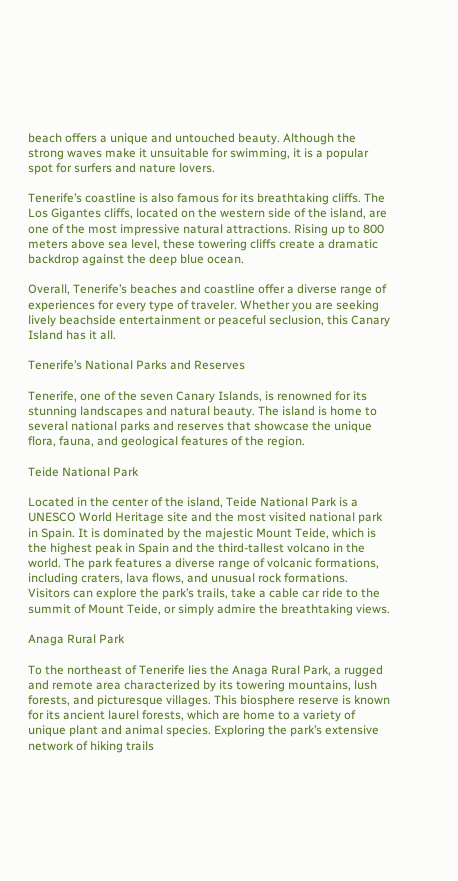beach offers a unique and untouched beauty. Although the strong waves make it unsuitable for swimming, it is a popular spot for surfers and nature lovers.

Tenerife’s coastline is also famous for its breathtaking cliffs. The Los Gigantes cliffs, located on the western side of the island, are one of the most impressive natural attractions. Rising up to 800 meters above sea level, these towering cliffs create a dramatic backdrop against the deep blue ocean.

Overall, Tenerife’s beaches and coastline offer a diverse range of experiences for every type of traveler. Whether you are seeking lively beachside entertainment or peaceful seclusion, this Canary Island has it all.

Tenerife’s National Parks and Reserves

Tenerife, one of the seven Canary Islands, is renowned for its stunning landscapes and natural beauty. The island is home to several national parks and reserves that showcase the unique flora, fauna, and geological features of the region.

Teide National Park

Located in the center of the island, Teide National Park is a UNESCO World Heritage site and the most visited national park in Spain. It is dominated by the majestic Mount Teide, which is the highest peak in Spain and the third-tallest volcano in the world. The park features a diverse range of volcanic formations, including craters, lava flows, and unusual rock formations. Visitors can explore the park’s trails, take a cable car ride to the summit of Mount Teide, or simply admire the breathtaking views.

Anaga Rural Park

To the northeast of Tenerife lies the Anaga Rural Park, a rugged and remote area characterized by its towering mountains, lush forests, and picturesque villages. This biosphere reserve is known for its ancient laurel forests, which are home to a variety of unique plant and animal species. Exploring the park’s extensive network of hiking trails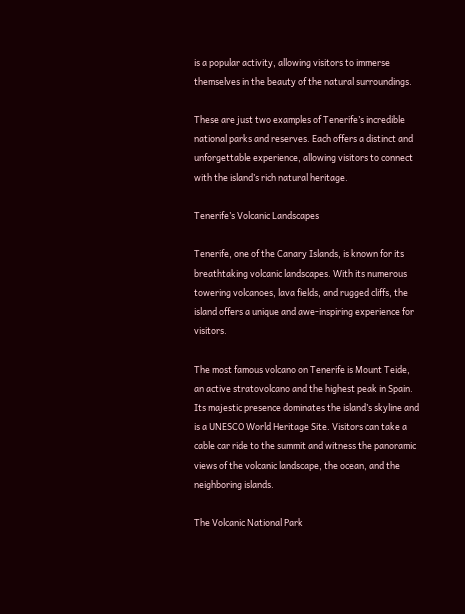is a popular activity, allowing visitors to immerse themselves in the beauty of the natural surroundings.

These are just two examples of Tenerife’s incredible national parks and reserves. Each offers a distinct and unforgettable experience, allowing visitors to connect with the island’s rich natural heritage.

Tenerife’s Volcanic Landscapes

Tenerife, one of the Canary Islands, is known for its breathtaking volcanic landscapes. With its numerous towering volcanoes, lava fields, and rugged cliffs, the island offers a unique and awe-inspiring experience for visitors.

The most famous volcano on Tenerife is Mount Teide, an active stratovolcano and the highest peak in Spain. Its majestic presence dominates the island’s skyline and is a UNESCO World Heritage Site. Visitors can take a cable car ride to the summit and witness the panoramic views of the volcanic landscape, the ocean, and the neighboring islands.

The Volcanic National Park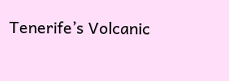Tenerife’s Volcanic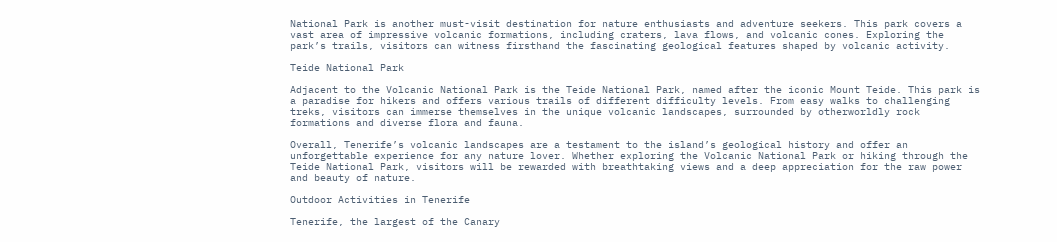National Park is another must-visit destination for nature enthusiasts and adventure seekers. This park covers a vast area of impressive volcanic formations, including craters, lava flows, and volcanic cones. Exploring the park’s trails, visitors can witness firsthand the fascinating geological features shaped by volcanic activity.

Teide National Park

Adjacent to the Volcanic National Park is the Teide National Park, named after the iconic Mount Teide. This park is a paradise for hikers and offers various trails of different difficulty levels. From easy walks to challenging treks, visitors can immerse themselves in the unique volcanic landscapes, surrounded by otherworldly rock formations and diverse flora and fauna.

Overall, Tenerife’s volcanic landscapes are a testament to the island’s geological history and offer an unforgettable experience for any nature lover. Whether exploring the Volcanic National Park or hiking through the Teide National Park, visitors will be rewarded with breathtaking views and a deep appreciation for the raw power and beauty of nature.

Outdoor Activities in Tenerife

Tenerife, the largest of the Canary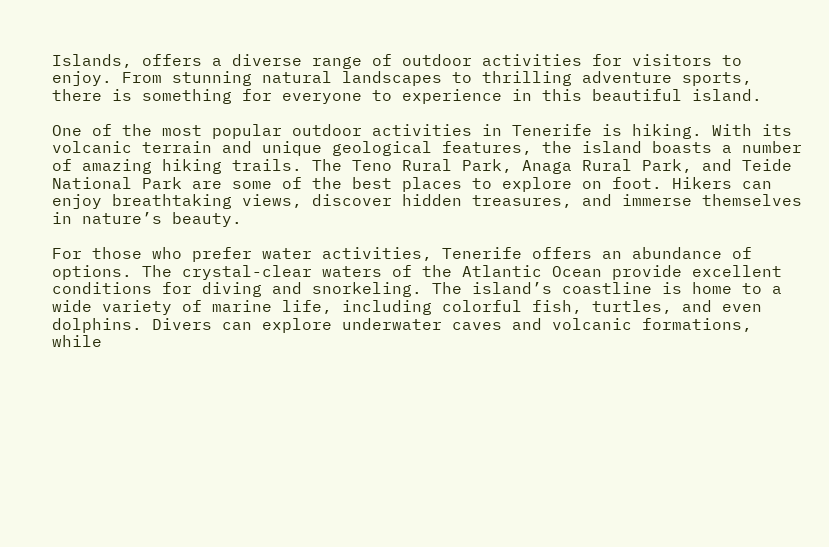Islands, offers a diverse range of outdoor activities for visitors to enjoy. From stunning natural landscapes to thrilling adventure sports, there is something for everyone to experience in this beautiful island.

One of the most popular outdoor activities in Tenerife is hiking. With its volcanic terrain and unique geological features, the island boasts a number of amazing hiking trails. The Teno Rural Park, Anaga Rural Park, and Teide National Park are some of the best places to explore on foot. Hikers can enjoy breathtaking views, discover hidden treasures, and immerse themselves in nature’s beauty.

For those who prefer water activities, Tenerife offers an abundance of options. The crystal-clear waters of the Atlantic Ocean provide excellent conditions for diving and snorkeling. The island’s coastline is home to a wide variety of marine life, including colorful fish, turtles, and even dolphins. Divers can explore underwater caves and volcanic formations, while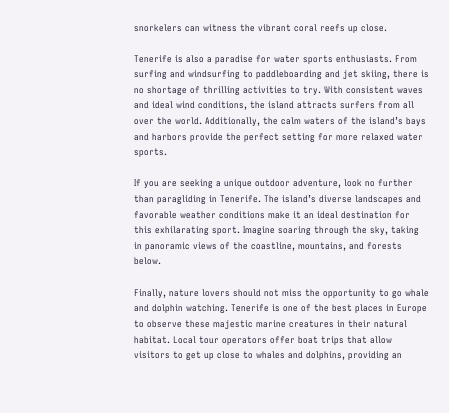snorkelers can witness the vibrant coral reefs up close.

Tenerife is also a paradise for water sports enthusiasts. From surfing and windsurfing to paddleboarding and jet skiing, there is no shortage of thrilling activities to try. With consistent waves and ideal wind conditions, the island attracts surfers from all over the world. Additionally, the calm waters of the island’s bays and harbors provide the perfect setting for more relaxed water sports.

If you are seeking a unique outdoor adventure, look no further than paragliding in Tenerife. The island’s diverse landscapes and favorable weather conditions make it an ideal destination for this exhilarating sport. Imagine soaring through the sky, taking in panoramic views of the coastline, mountains, and forests below.

Finally, nature lovers should not miss the opportunity to go whale and dolphin watching. Tenerife is one of the best places in Europe to observe these majestic marine creatures in their natural habitat. Local tour operators offer boat trips that allow visitors to get up close to whales and dolphins, providing an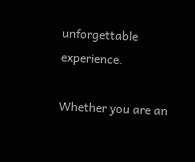unforgettable experience.

Whether you are an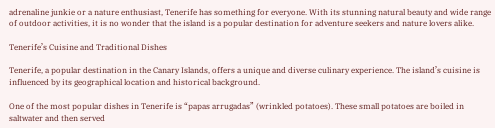adrenaline junkie or a nature enthusiast, Tenerife has something for everyone. With its stunning natural beauty and wide range of outdoor activities, it is no wonder that the island is a popular destination for adventure seekers and nature lovers alike.

Tenerife’s Cuisine and Traditional Dishes

Tenerife, a popular destination in the Canary Islands, offers a unique and diverse culinary experience. The island’s cuisine is influenced by its geographical location and historical background.

One of the most popular dishes in Tenerife is “papas arrugadas” (wrinkled potatoes). These small potatoes are boiled in saltwater and then served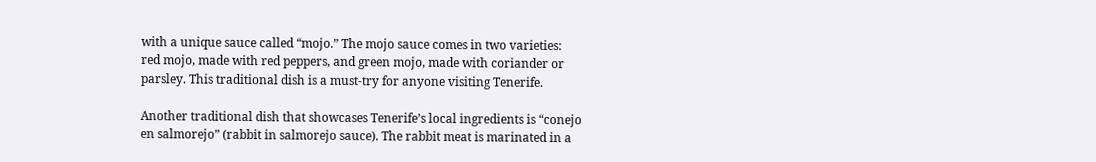with a unique sauce called “mojo.” The mojo sauce comes in two varieties: red mojo, made with red peppers, and green mojo, made with coriander or parsley. This traditional dish is a must-try for anyone visiting Tenerife.

Another traditional dish that showcases Tenerife’s local ingredients is “conejo en salmorejo” (rabbit in salmorejo sauce). The rabbit meat is marinated in a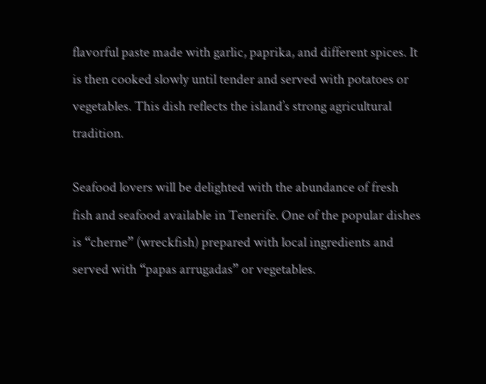flavorful paste made with garlic, paprika, and different spices. It is then cooked slowly until tender and served with potatoes or vegetables. This dish reflects the island’s strong agricultural tradition.

Seafood lovers will be delighted with the abundance of fresh fish and seafood available in Tenerife. One of the popular dishes is “cherne” (wreckfish) prepared with local ingredients and served with “papas arrugadas” or vegetables.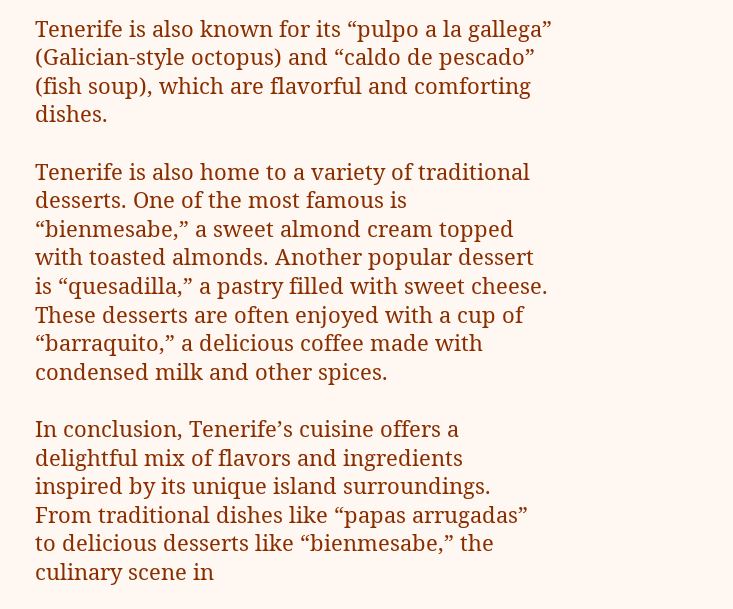Tenerife is also known for its “pulpo a la gallega” (Galician-style octopus) and “caldo de pescado” (fish soup), which are flavorful and comforting dishes.

Tenerife is also home to a variety of traditional desserts. One of the most famous is “bienmesabe,” a sweet almond cream topped with toasted almonds. Another popular dessert is “quesadilla,” a pastry filled with sweet cheese. These desserts are often enjoyed with a cup of “barraquito,” a delicious coffee made with condensed milk and other spices.

In conclusion, Tenerife’s cuisine offers a delightful mix of flavors and ingredients inspired by its unique island surroundings. From traditional dishes like “papas arrugadas” to delicious desserts like “bienmesabe,” the culinary scene in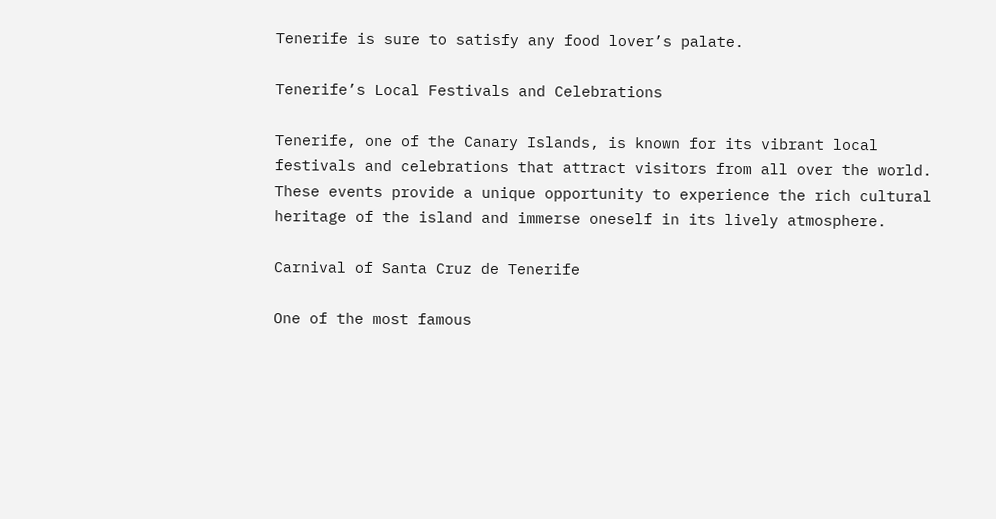Tenerife is sure to satisfy any food lover’s palate.

Tenerife’s Local Festivals and Celebrations

Tenerife, one of the Canary Islands, is known for its vibrant local festivals and celebrations that attract visitors from all over the world. These events provide a unique opportunity to experience the rich cultural heritage of the island and immerse oneself in its lively atmosphere.

Carnival of Santa Cruz de Tenerife

One of the most famous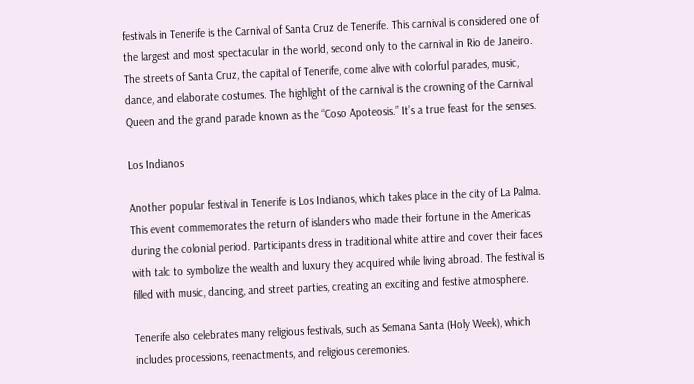festivals in Tenerife is the Carnival of Santa Cruz de Tenerife. This carnival is considered one of the largest and most spectacular in the world, second only to the carnival in Rio de Janeiro. The streets of Santa Cruz, the capital of Tenerife, come alive with colorful parades, music, dance, and elaborate costumes. The highlight of the carnival is the crowning of the Carnival Queen and the grand parade known as the “Coso Apoteosis.” It’s a true feast for the senses.

Los Indianos

Another popular festival in Tenerife is Los Indianos, which takes place in the city of La Palma. This event commemorates the return of islanders who made their fortune in the Americas during the colonial period. Participants dress in traditional white attire and cover their faces with talc to symbolize the wealth and luxury they acquired while living abroad. The festival is filled with music, dancing, and street parties, creating an exciting and festive atmosphere.

Tenerife also celebrates many religious festivals, such as Semana Santa (Holy Week), which includes processions, reenactments, and religious ceremonies.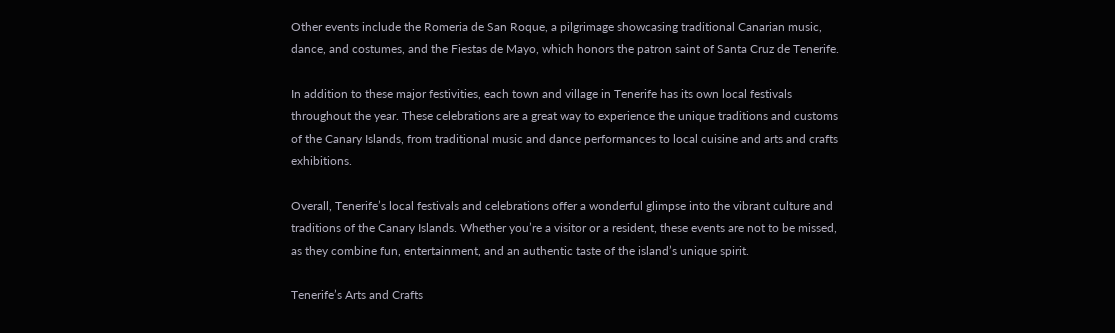Other events include the Romeria de San Roque, a pilgrimage showcasing traditional Canarian music, dance, and costumes, and the Fiestas de Mayo, which honors the patron saint of Santa Cruz de Tenerife.

In addition to these major festivities, each town and village in Tenerife has its own local festivals throughout the year. These celebrations are a great way to experience the unique traditions and customs of the Canary Islands, from traditional music and dance performances to local cuisine and arts and crafts exhibitions.

Overall, Tenerife’s local festivals and celebrations offer a wonderful glimpse into the vibrant culture and traditions of the Canary Islands. Whether you’re a visitor or a resident, these events are not to be missed, as they combine fun, entertainment, and an authentic taste of the island’s unique spirit.

Tenerife’s Arts and Crafts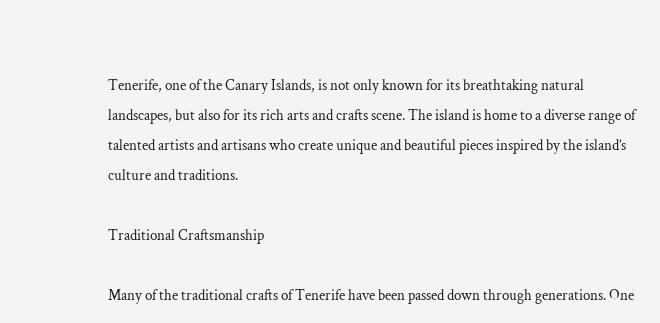Tenerife, one of the Canary Islands, is not only known for its breathtaking natural landscapes, but also for its rich arts and crafts scene. The island is home to a diverse range of talented artists and artisans who create unique and beautiful pieces inspired by the island’s culture and traditions.

Traditional Craftsmanship

Many of the traditional crafts of Tenerife have been passed down through generations. One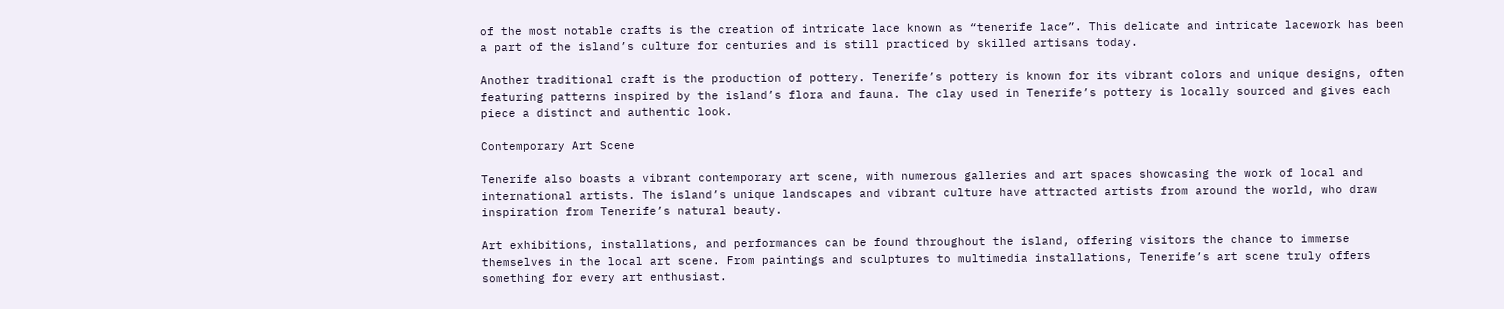of the most notable crafts is the creation of intricate lace known as “tenerife lace”. This delicate and intricate lacework has been a part of the island’s culture for centuries and is still practiced by skilled artisans today.

Another traditional craft is the production of pottery. Tenerife’s pottery is known for its vibrant colors and unique designs, often featuring patterns inspired by the island’s flora and fauna. The clay used in Tenerife’s pottery is locally sourced and gives each piece a distinct and authentic look.

Contemporary Art Scene

Tenerife also boasts a vibrant contemporary art scene, with numerous galleries and art spaces showcasing the work of local and international artists. The island’s unique landscapes and vibrant culture have attracted artists from around the world, who draw inspiration from Tenerife’s natural beauty.

Art exhibitions, installations, and performances can be found throughout the island, offering visitors the chance to immerse themselves in the local art scene. From paintings and sculptures to multimedia installations, Tenerife’s art scene truly offers something for every art enthusiast.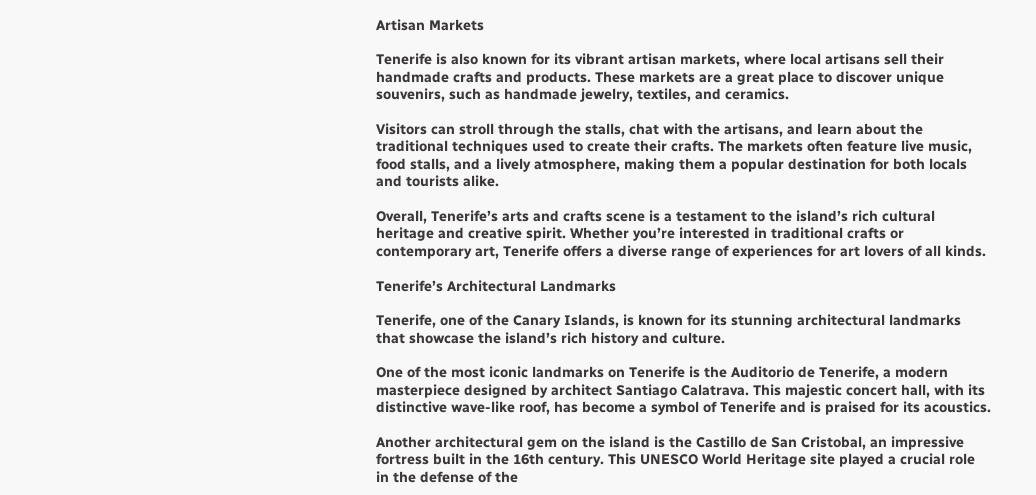Artisan Markets

Tenerife is also known for its vibrant artisan markets, where local artisans sell their handmade crafts and products. These markets are a great place to discover unique souvenirs, such as handmade jewelry, textiles, and ceramics.

Visitors can stroll through the stalls, chat with the artisans, and learn about the traditional techniques used to create their crafts. The markets often feature live music, food stalls, and a lively atmosphere, making them a popular destination for both locals and tourists alike.

Overall, Tenerife’s arts and crafts scene is a testament to the island’s rich cultural heritage and creative spirit. Whether you’re interested in traditional crafts or contemporary art, Tenerife offers a diverse range of experiences for art lovers of all kinds.

Tenerife’s Architectural Landmarks

Tenerife, one of the Canary Islands, is known for its stunning architectural landmarks that showcase the island’s rich history and culture.

One of the most iconic landmarks on Tenerife is the Auditorio de Tenerife, a modern masterpiece designed by architect Santiago Calatrava. This majestic concert hall, with its distinctive wave-like roof, has become a symbol of Tenerife and is praised for its acoustics.

Another architectural gem on the island is the Castillo de San Cristobal, an impressive fortress built in the 16th century. This UNESCO World Heritage site played a crucial role in the defense of the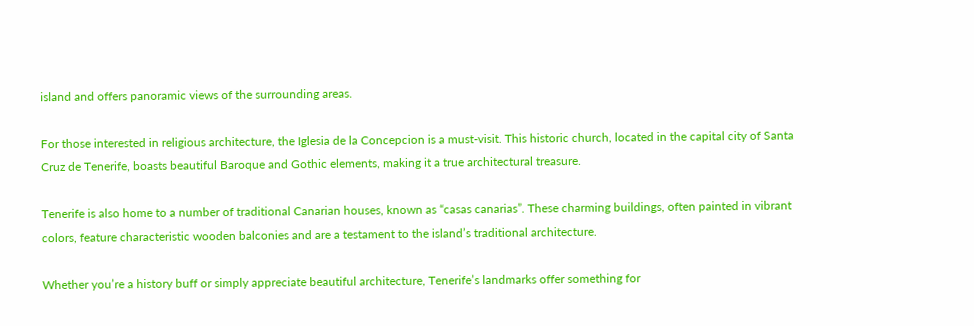island and offers panoramic views of the surrounding areas.

For those interested in religious architecture, the Iglesia de la Concepcion is a must-visit. This historic church, located in the capital city of Santa Cruz de Tenerife, boasts beautiful Baroque and Gothic elements, making it a true architectural treasure.

Tenerife is also home to a number of traditional Canarian houses, known as “casas canarias”. These charming buildings, often painted in vibrant colors, feature characteristic wooden balconies and are a testament to the island’s traditional architecture.

Whether you’re a history buff or simply appreciate beautiful architecture, Tenerife’s landmarks offer something for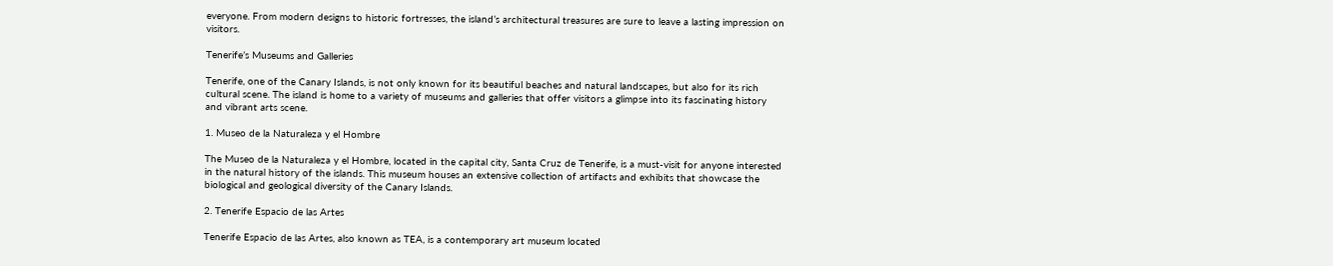everyone. From modern designs to historic fortresses, the island’s architectural treasures are sure to leave a lasting impression on visitors.

Tenerife’s Museums and Galleries

Tenerife, one of the Canary Islands, is not only known for its beautiful beaches and natural landscapes, but also for its rich cultural scene. The island is home to a variety of museums and galleries that offer visitors a glimpse into its fascinating history and vibrant arts scene.

1. Museo de la Naturaleza y el Hombre

The Museo de la Naturaleza y el Hombre, located in the capital city, Santa Cruz de Tenerife, is a must-visit for anyone interested in the natural history of the islands. This museum houses an extensive collection of artifacts and exhibits that showcase the biological and geological diversity of the Canary Islands.

2. Tenerife Espacio de las Artes

Tenerife Espacio de las Artes, also known as TEA, is a contemporary art museum located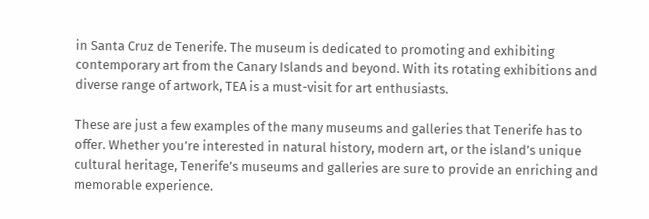in Santa Cruz de Tenerife. The museum is dedicated to promoting and exhibiting contemporary art from the Canary Islands and beyond. With its rotating exhibitions and diverse range of artwork, TEA is a must-visit for art enthusiasts.

These are just a few examples of the many museums and galleries that Tenerife has to offer. Whether you’re interested in natural history, modern art, or the island’s unique cultural heritage, Tenerife’s museums and galleries are sure to provide an enriching and memorable experience.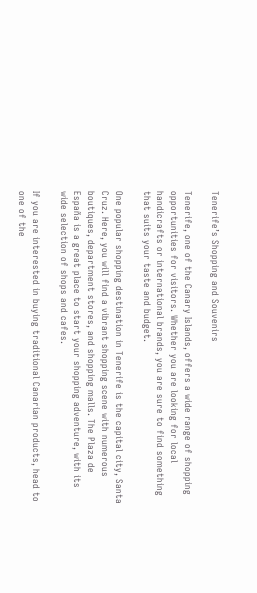Tenerife’s Shopping and Souvenirs

Tenerife, one of the Canary Islands, offers a wide range of shopping opportunities for visitors. Whether you are looking for local handicrafts or international brands, you are sure to find something that suits your taste and budget.

One popular shopping destination in Tenerife is the capital city, Santa Cruz. Here, you will find a vibrant shopping scene with numerous boutiques, department stores, and shopping malls. The Plaza de España is a great place to start your shopping adventure, with its wide selection of shops and cafes.

If you are interested in buying traditional Canarian products, head to one of the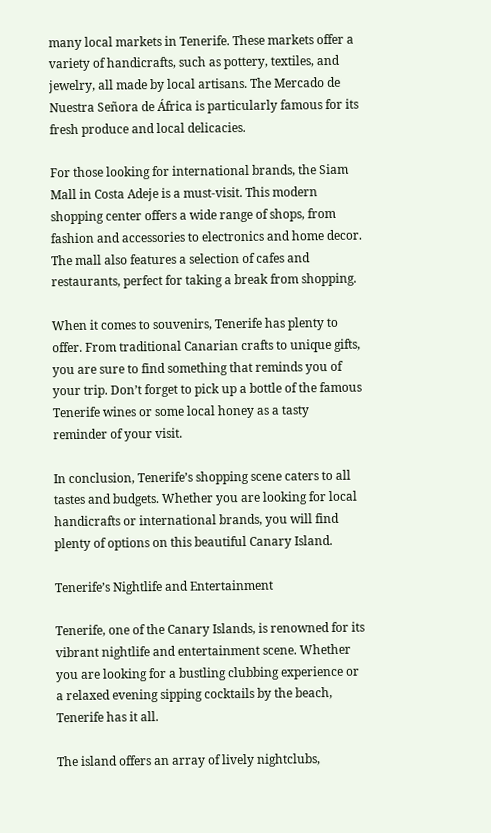many local markets in Tenerife. These markets offer a variety of handicrafts, such as pottery, textiles, and jewelry, all made by local artisans. The Mercado de Nuestra Señora de África is particularly famous for its fresh produce and local delicacies.

For those looking for international brands, the Siam Mall in Costa Adeje is a must-visit. This modern shopping center offers a wide range of shops, from fashion and accessories to electronics and home decor. The mall also features a selection of cafes and restaurants, perfect for taking a break from shopping.

When it comes to souvenirs, Tenerife has plenty to offer. From traditional Canarian crafts to unique gifts, you are sure to find something that reminds you of your trip. Don’t forget to pick up a bottle of the famous Tenerife wines or some local honey as a tasty reminder of your visit.

In conclusion, Tenerife’s shopping scene caters to all tastes and budgets. Whether you are looking for local handicrafts or international brands, you will find plenty of options on this beautiful Canary Island.

Tenerife’s Nightlife and Entertainment

Tenerife, one of the Canary Islands, is renowned for its vibrant nightlife and entertainment scene. Whether you are looking for a bustling clubbing experience or a relaxed evening sipping cocktails by the beach, Tenerife has it all.

The island offers an array of lively nightclubs,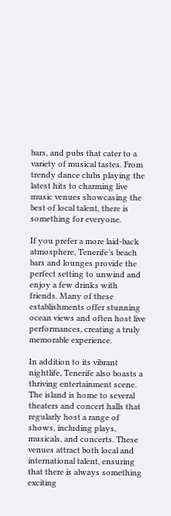bars, and pubs that cater to a variety of musical tastes. From trendy dance clubs playing the latest hits to charming live music venues showcasing the best of local talent, there is something for everyone.

If you prefer a more laid-back atmosphere, Tenerife’s beach bars and lounges provide the perfect setting to unwind and enjoy a few drinks with friends. Many of these establishments offer stunning ocean views and often host live performances, creating a truly memorable experience.

In addition to its vibrant nightlife, Tenerife also boasts a thriving entertainment scene. The island is home to several theaters and concert halls that regularly host a range of shows, including plays, musicals, and concerts. These venues attract both local and international talent, ensuring that there is always something exciting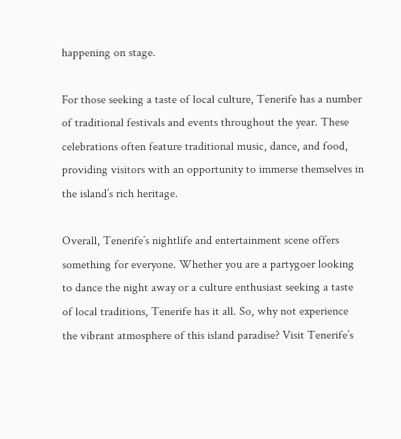happening on stage.

For those seeking a taste of local culture, Tenerife has a number of traditional festivals and events throughout the year. These celebrations often feature traditional music, dance, and food, providing visitors with an opportunity to immerse themselves in the island’s rich heritage.

Overall, Tenerife’s nightlife and entertainment scene offers something for everyone. Whether you are a partygoer looking to dance the night away or a culture enthusiast seeking a taste of local traditions, Tenerife has it all. So, why not experience the vibrant atmosphere of this island paradise? Visit Tenerife’s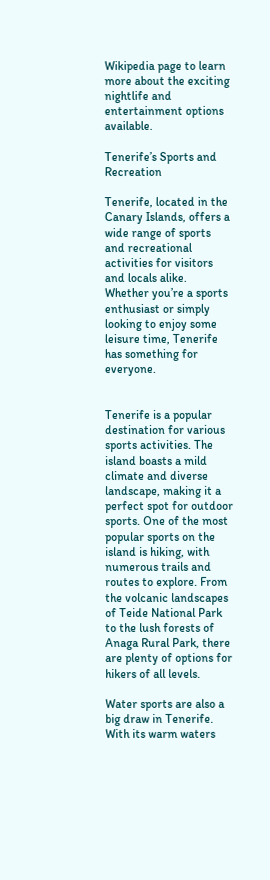Wikipedia page to learn more about the exciting nightlife and entertainment options available.

Tenerife’s Sports and Recreation

Tenerife, located in the Canary Islands, offers a wide range of sports and recreational activities for visitors and locals alike. Whether you’re a sports enthusiast or simply looking to enjoy some leisure time, Tenerife has something for everyone.


Tenerife is a popular destination for various sports activities. The island boasts a mild climate and diverse landscape, making it a perfect spot for outdoor sports. One of the most popular sports on the island is hiking, with numerous trails and routes to explore. From the volcanic landscapes of Teide National Park to the lush forests of Anaga Rural Park, there are plenty of options for hikers of all levels.

Water sports are also a big draw in Tenerife. With its warm waters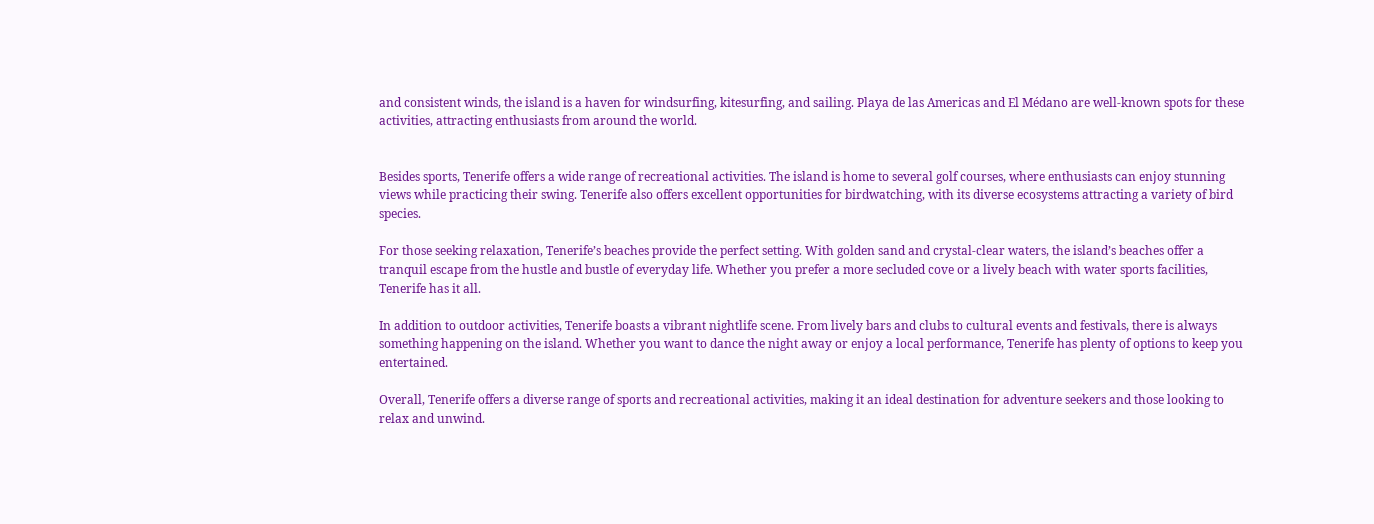and consistent winds, the island is a haven for windsurfing, kitesurfing, and sailing. Playa de las Americas and El Médano are well-known spots for these activities, attracting enthusiasts from around the world.


Besides sports, Tenerife offers a wide range of recreational activities. The island is home to several golf courses, where enthusiasts can enjoy stunning views while practicing their swing. Tenerife also offers excellent opportunities for birdwatching, with its diverse ecosystems attracting a variety of bird species.

For those seeking relaxation, Tenerife’s beaches provide the perfect setting. With golden sand and crystal-clear waters, the island’s beaches offer a tranquil escape from the hustle and bustle of everyday life. Whether you prefer a more secluded cove or a lively beach with water sports facilities, Tenerife has it all.

In addition to outdoor activities, Tenerife boasts a vibrant nightlife scene. From lively bars and clubs to cultural events and festivals, there is always something happening on the island. Whether you want to dance the night away or enjoy a local performance, Tenerife has plenty of options to keep you entertained.

Overall, Tenerife offers a diverse range of sports and recreational activities, making it an ideal destination for adventure seekers and those looking to relax and unwind.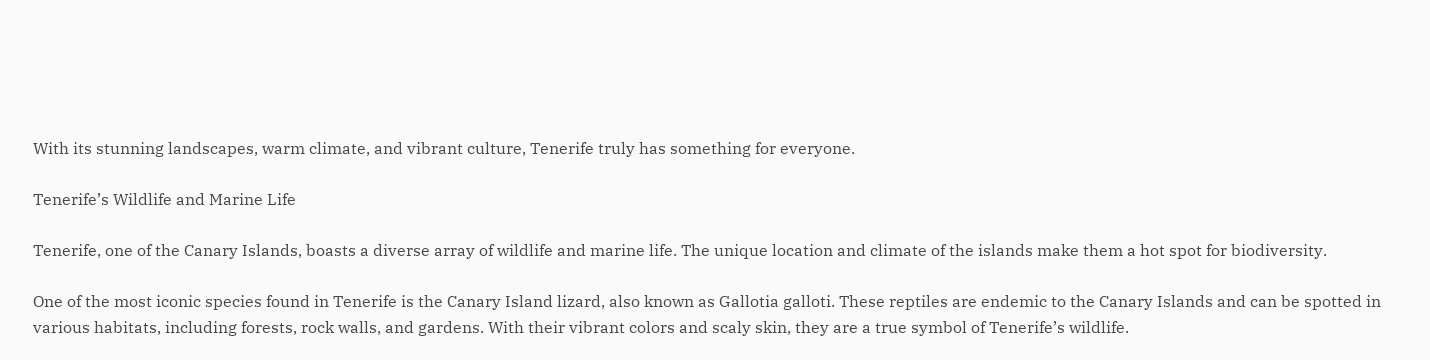With its stunning landscapes, warm climate, and vibrant culture, Tenerife truly has something for everyone.

Tenerife’s Wildlife and Marine Life

Tenerife, one of the Canary Islands, boasts a diverse array of wildlife and marine life. The unique location and climate of the islands make them a hot spot for biodiversity.

One of the most iconic species found in Tenerife is the Canary Island lizard, also known as Gallotia galloti. These reptiles are endemic to the Canary Islands and can be spotted in various habitats, including forests, rock walls, and gardens. With their vibrant colors and scaly skin, they are a true symbol of Tenerife’s wildlife.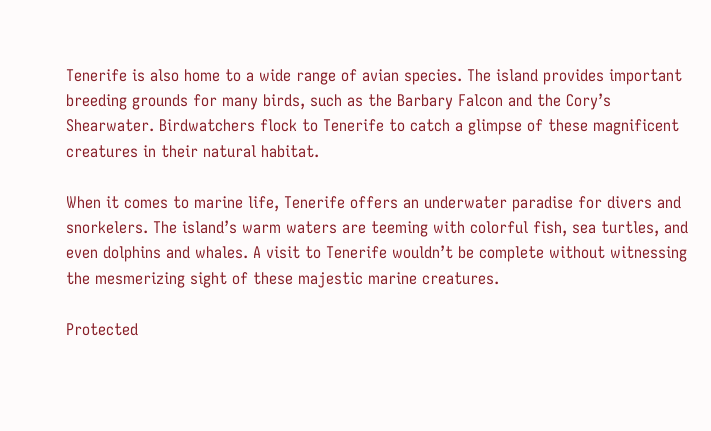Tenerife is also home to a wide range of avian species. The island provides important breeding grounds for many birds, such as the Barbary Falcon and the Cory’s Shearwater. Birdwatchers flock to Tenerife to catch a glimpse of these magnificent creatures in their natural habitat.

When it comes to marine life, Tenerife offers an underwater paradise for divers and snorkelers. The island’s warm waters are teeming with colorful fish, sea turtles, and even dolphins and whales. A visit to Tenerife wouldn’t be complete without witnessing the mesmerizing sight of these majestic marine creatures.

Protected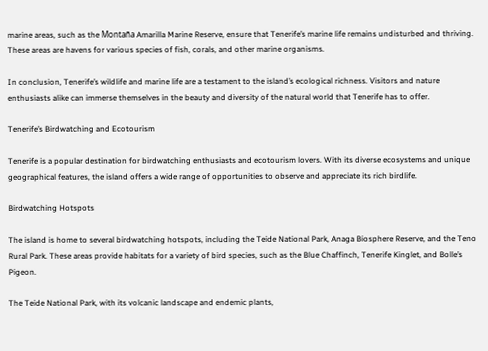marine areas, such as the Montaña Amarilla Marine Reserve, ensure that Tenerife’s marine life remains undisturbed and thriving. These areas are havens for various species of fish, corals, and other marine organisms.

In conclusion, Tenerife’s wildlife and marine life are a testament to the island’s ecological richness. Visitors and nature enthusiasts alike can immerse themselves in the beauty and diversity of the natural world that Tenerife has to offer.

Tenerife’s Birdwatching and Ecotourism

Tenerife is a popular destination for birdwatching enthusiasts and ecotourism lovers. With its diverse ecosystems and unique geographical features, the island offers a wide range of opportunities to observe and appreciate its rich birdlife.

Birdwatching Hotspots

The island is home to several birdwatching hotspots, including the Teide National Park, Anaga Biosphere Reserve, and the Teno Rural Park. These areas provide habitats for a variety of bird species, such as the Blue Chaffinch, Tenerife Kinglet, and Bolle’s Pigeon.

The Teide National Park, with its volcanic landscape and endemic plants,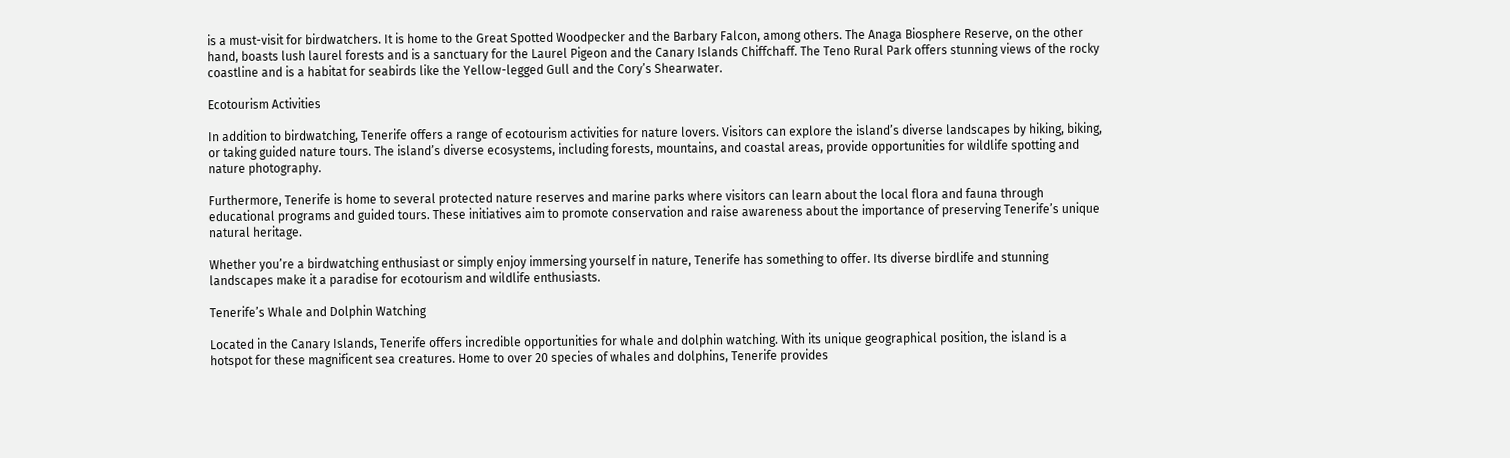is a must-visit for birdwatchers. It is home to the Great Spotted Woodpecker and the Barbary Falcon, among others. The Anaga Biosphere Reserve, on the other hand, boasts lush laurel forests and is a sanctuary for the Laurel Pigeon and the Canary Islands Chiffchaff. The Teno Rural Park offers stunning views of the rocky coastline and is a habitat for seabirds like the Yellow-legged Gull and the Cory’s Shearwater.

Ecotourism Activities

In addition to birdwatching, Tenerife offers a range of ecotourism activities for nature lovers. Visitors can explore the island’s diverse landscapes by hiking, biking, or taking guided nature tours. The island’s diverse ecosystems, including forests, mountains, and coastal areas, provide opportunities for wildlife spotting and nature photography.

Furthermore, Tenerife is home to several protected nature reserves and marine parks where visitors can learn about the local flora and fauna through educational programs and guided tours. These initiatives aim to promote conservation and raise awareness about the importance of preserving Tenerife’s unique natural heritage.

Whether you’re a birdwatching enthusiast or simply enjoy immersing yourself in nature, Tenerife has something to offer. Its diverse birdlife and stunning landscapes make it a paradise for ecotourism and wildlife enthusiasts.

Tenerife’s Whale and Dolphin Watching

Located in the Canary Islands, Tenerife offers incredible opportunities for whale and dolphin watching. With its unique geographical position, the island is a hotspot for these magnificent sea creatures. Home to over 20 species of whales and dolphins, Tenerife provides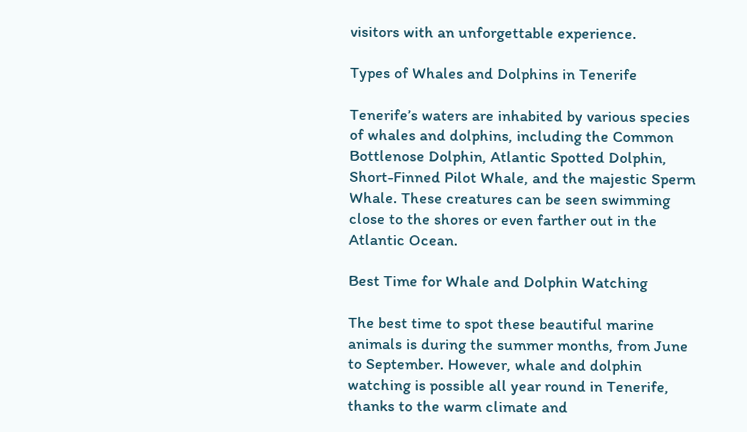visitors with an unforgettable experience.

Types of Whales and Dolphins in Tenerife

Tenerife’s waters are inhabited by various species of whales and dolphins, including the Common Bottlenose Dolphin, Atlantic Spotted Dolphin, Short-Finned Pilot Whale, and the majestic Sperm Whale. These creatures can be seen swimming close to the shores or even farther out in the Atlantic Ocean.

Best Time for Whale and Dolphin Watching

The best time to spot these beautiful marine animals is during the summer months, from June to September. However, whale and dolphin watching is possible all year round in Tenerife, thanks to the warm climate and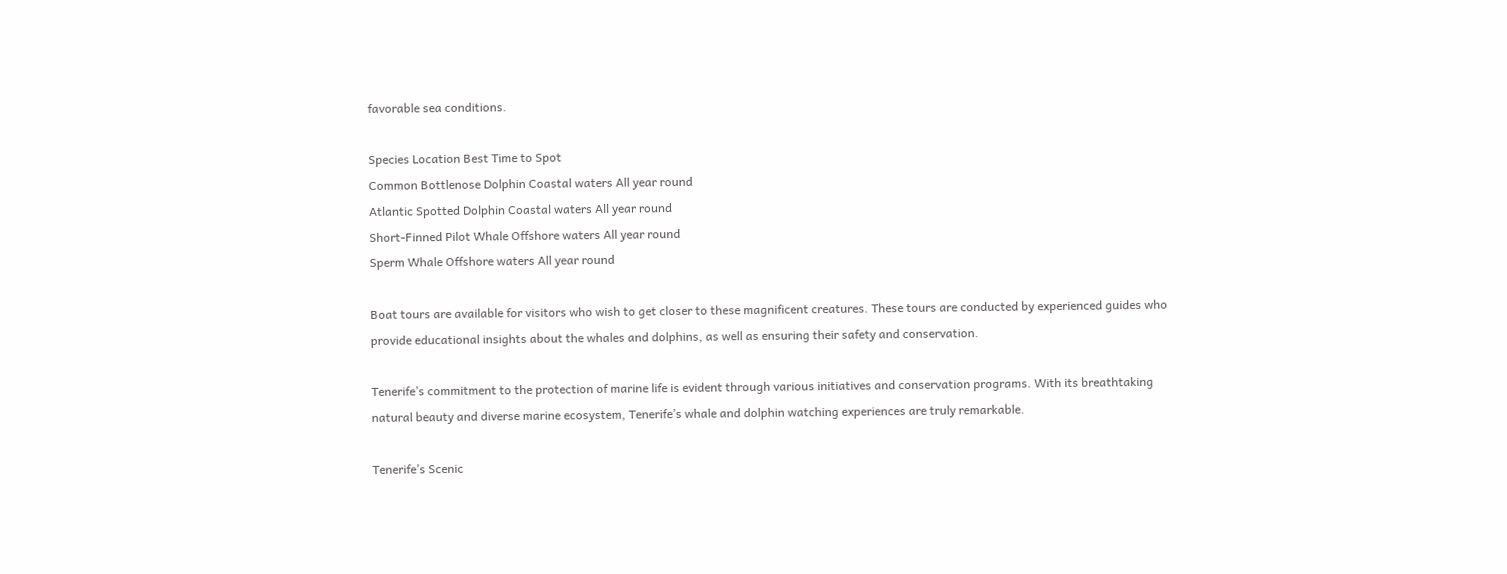favorable sea conditions.

Species Location Best Time to Spot
Common Bottlenose Dolphin Coastal waters All year round
Atlantic Spotted Dolphin Coastal waters All year round
Short-Finned Pilot Whale Offshore waters All year round
Sperm Whale Offshore waters All year round

Boat tours are available for visitors who wish to get closer to these magnificent creatures. These tours are conducted by experienced guides who provide educational insights about the whales and dolphins, as well as ensuring their safety and conservation.

Tenerife’s commitment to the protection of marine life is evident through various initiatives and conservation programs. With its breathtaking natural beauty and diverse marine ecosystem, Tenerife’s whale and dolphin watching experiences are truly remarkable.

Tenerife’s Scenic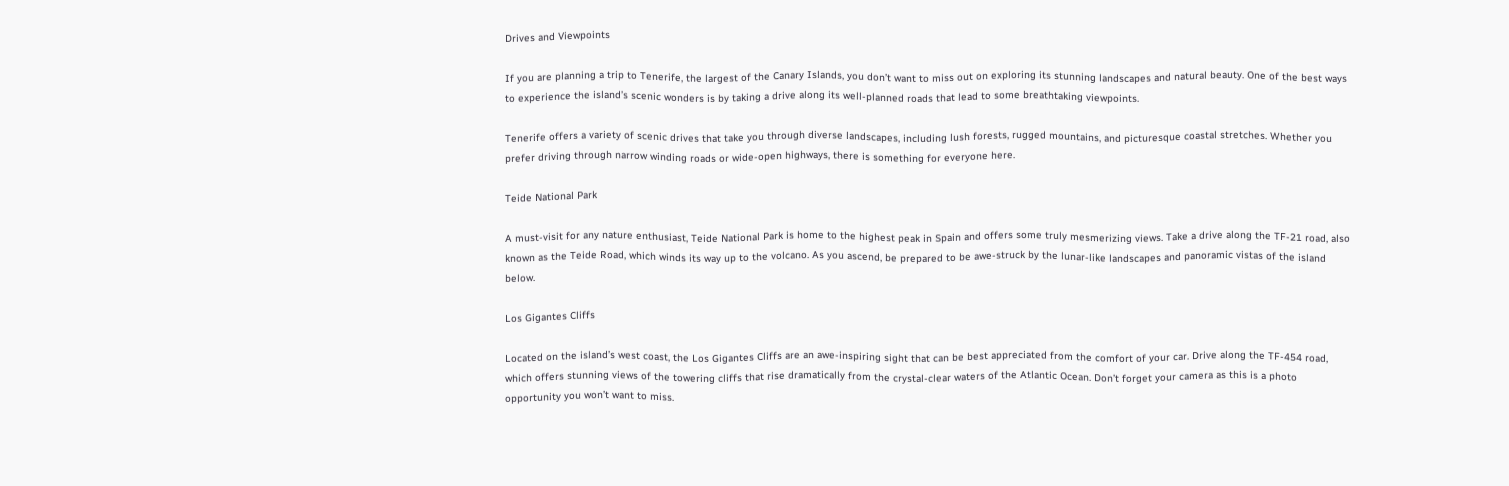Drives and Viewpoints

If you are planning a trip to Tenerife, the largest of the Canary Islands, you don’t want to miss out on exploring its stunning landscapes and natural beauty. One of the best ways to experience the island’s scenic wonders is by taking a drive along its well-planned roads that lead to some breathtaking viewpoints.

Tenerife offers a variety of scenic drives that take you through diverse landscapes, including lush forests, rugged mountains, and picturesque coastal stretches. Whether you prefer driving through narrow winding roads or wide-open highways, there is something for everyone here.

Teide National Park

A must-visit for any nature enthusiast, Teide National Park is home to the highest peak in Spain and offers some truly mesmerizing views. Take a drive along the TF-21 road, also known as the Teide Road, which winds its way up to the volcano. As you ascend, be prepared to be awe-struck by the lunar-like landscapes and panoramic vistas of the island below.

Los Gigantes Cliffs

Located on the island’s west coast, the Los Gigantes Cliffs are an awe-inspiring sight that can be best appreciated from the comfort of your car. Drive along the TF-454 road, which offers stunning views of the towering cliffs that rise dramatically from the crystal-clear waters of the Atlantic Ocean. Don’t forget your camera as this is a photo opportunity you won’t want to miss.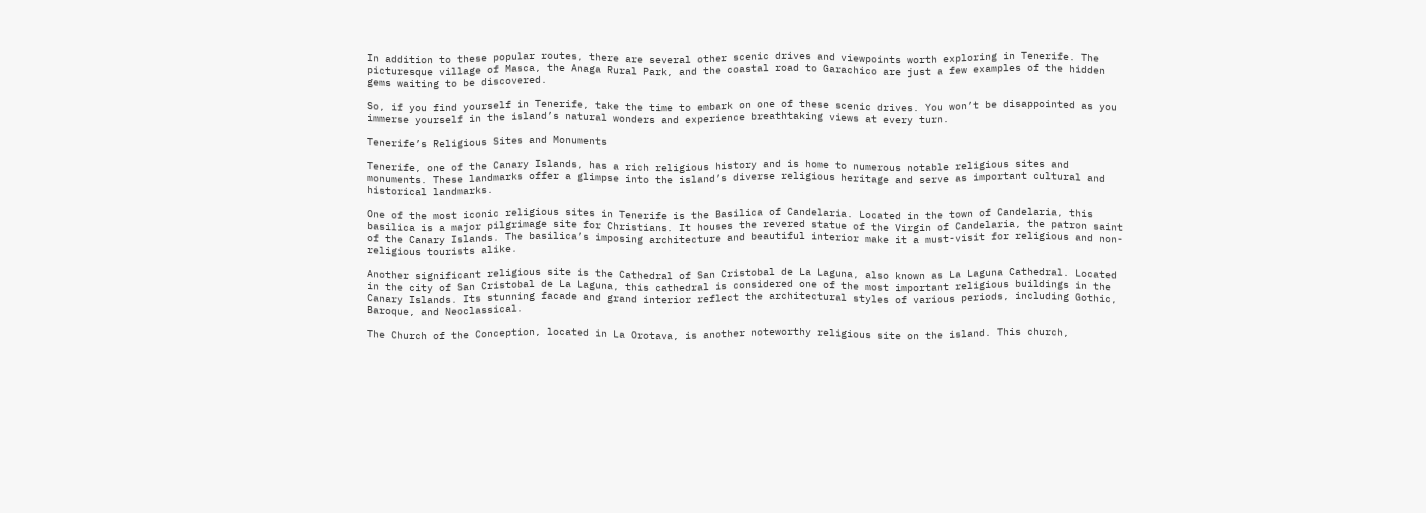In addition to these popular routes, there are several other scenic drives and viewpoints worth exploring in Tenerife. The picturesque village of Masca, the Anaga Rural Park, and the coastal road to Garachico are just a few examples of the hidden gems waiting to be discovered.

So, if you find yourself in Tenerife, take the time to embark on one of these scenic drives. You won’t be disappointed as you immerse yourself in the island’s natural wonders and experience breathtaking views at every turn.

Tenerife’s Religious Sites and Monuments

Tenerife, one of the Canary Islands, has a rich religious history and is home to numerous notable religious sites and monuments. These landmarks offer a glimpse into the island’s diverse religious heritage and serve as important cultural and historical landmarks.

One of the most iconic religious sites in Tenerife is the Basilica of Candelaria. Located in the town of Candelaria, this basilica is a major pilgrimage site for Christians. It houses the revered statue of the Virgin of Candelaria, the patron saint of the Canary Islands. The basilica’s imposing architecture and beautiful interior make it a must-visit for religious and non-religious tourists alike.

Another significant religious site is the Cathedral of San Cristobal de La Laguna, also known as La Laguna Cathedral. Located in the city of San Cristobal de La Laguna, this cathedral is considered one of the most important religious buildings in the Canary Islands. Its stunning facade and grand interior reflect the architectural styles of various periods, including Gothic, Baroque, and Neoclassical.

The Church of the Conception, located in La Orotava, is another noteworthy religious site on the island. This church,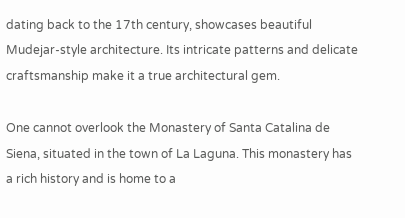dating back to the 17th century, showcases beautiful Mudejar-style architecture. Its intricate patterns and delicate craftsmanship make it a true architectural gem.

One cannot overlook the Monastery of Santa Catalina de Siena, situated in the town of La Laguna. This monastery has a rich history and is home to a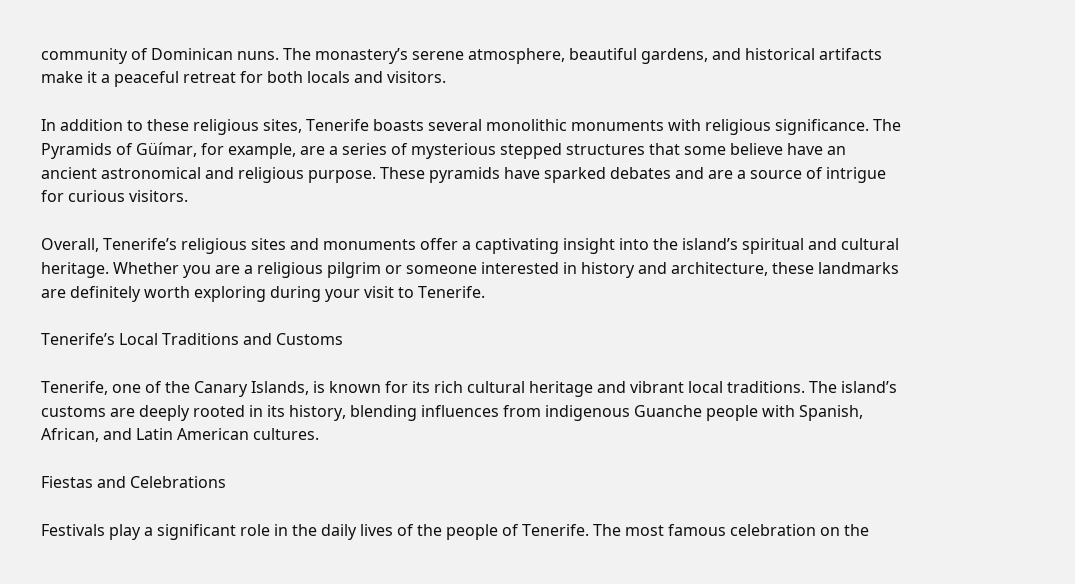community of Dominican nuns. The monastery’s serene atmosphere, beautiful gardens, and historical artifacts make it a peaceful retreat for both locals and visitors.

In addition to these religious sites, Tenerife boasts several monolithic monuments with religious significance. The Pyramids of Güímar, for example, are a series of mysterious stepped structures that some believe have an ancient astronomical and religious purpose. These pyramids have sparked debates and are a source of intrigue for curious visitors.

Overall, Tenerife’s religious sites and monuments offer a captivating insight into the island’s spiritual and cultural heritage. Whether you are a religious pilgrim or someone interested in history and architecture, these landmarks are definitely worth exploring during your visit to Tenerife.

Tenerife’s Local Traditions and Customs

Tenerife, one of the Canary Islands, is known for its rich cultural heritage and vibrant local traditions. The island’s customs are deeply rooted in its history, blending influences from indigenous Guanche people with Spanish, African, and Latin American cultures.

Fiestas and Celebrations

Festivals play a significant role in the daily lives of the people of Tenerife. The most famous celebration on the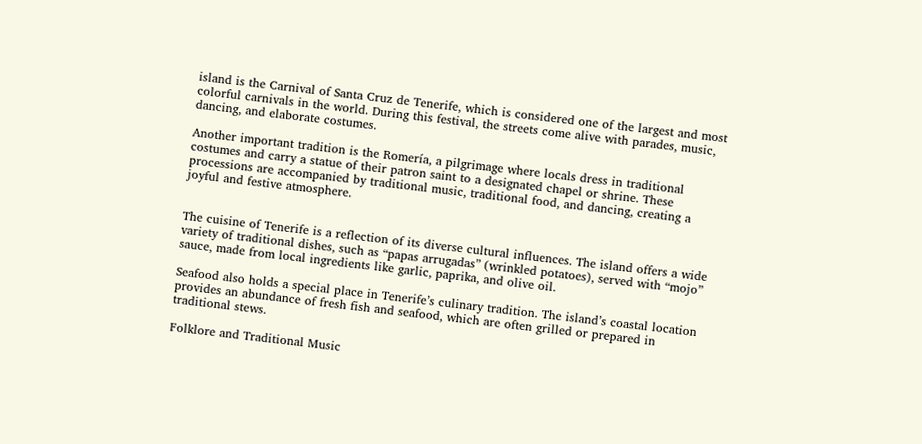island is the Carnival of Santa Cruz de Tenerife, which is considered one of the largest and most colorful carnivals in the world. During this festival, the streets come alive with parades, music, dancing, and elaborate costumes.

Another important tradition is the Romería, a pilgrimage where locals dress in traditional costumes and carry a statue of their patron saint to a designated chapel or shrine. These processions are accompanied by traditional music, traditional food, and dancing, creating a joyful and festive atmosphere.


The cuisine of Tenerife is a reflection of its diverse cultural influences. The island offers a wide variety of traditional dishes, such as “papas arrugadas” (wrinkled potatoes), served with “mojo” sauce, made from local ingredients like garlic, paprika, and olive oil.

Seafood also holds a special place in Tenerife’s culinary tradition. The island’s coastal location provides an abundance of fresh fish and seafood, which are often grilled or prepared in traditional stews.

Folklore and Traditional Music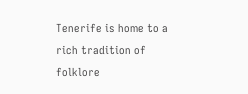Tenerife is home to a rich tradition of folklore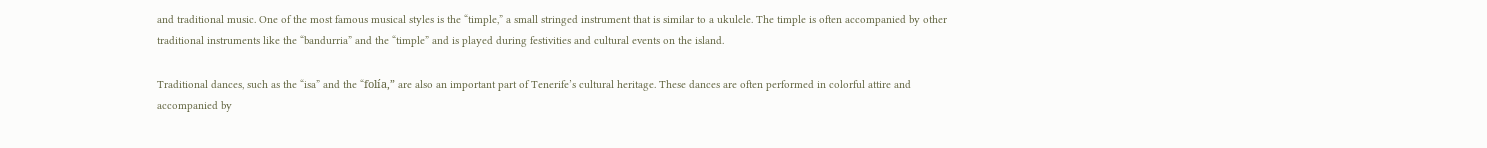and traditional music. One of the most famous musical styles is the “timple,” a small stringed instrument that is similar to a ukulele. The timple is often accompanied by other traditional instruments like the “bandurria” and the “timple” and is played during festivities and cultural events on the island.

Traditional dances, such as the “isa” and the “folía,” are also an important part of Tenerife’s cultural heritage. These dances are often performed in colorful attire and accompanied by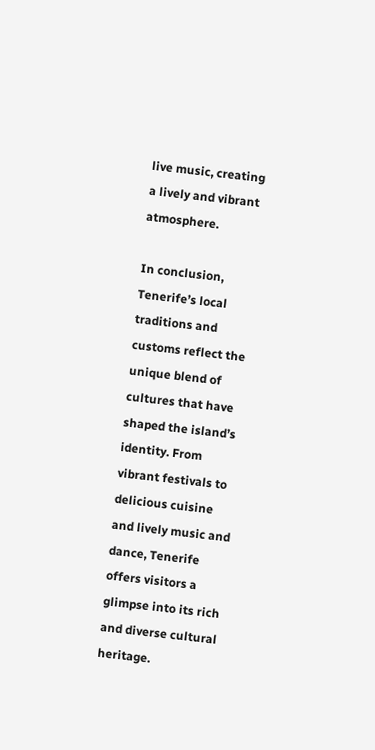live music, creating a lively and vibrant atmosphere.

In conclusion, Tenerife’s local traditions and customs reflect the unique blend of cultures that have shaped the island’s identity. From vibrant festivals to delicious cuisine and lively music and dance, Tenerife offers visitors a glimpse into its rich and diverse cultural heritage.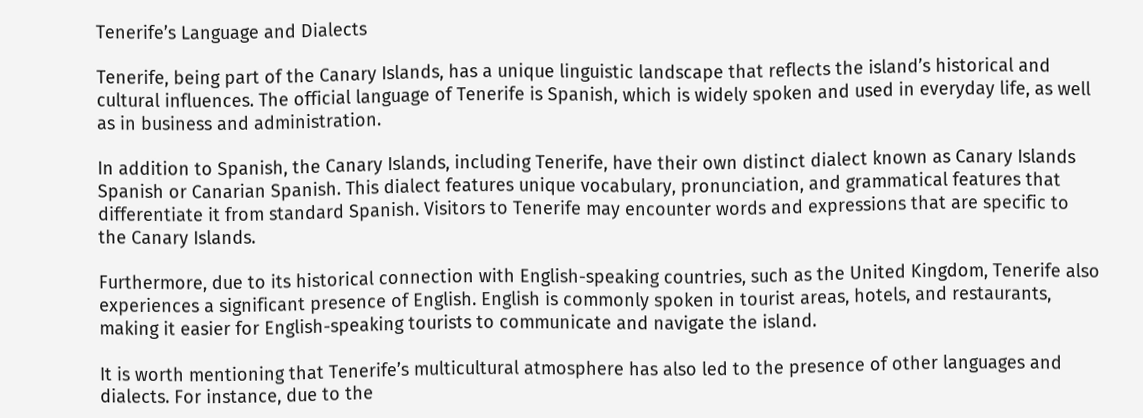Tenerife’s Language and Dialects

Tenerife, being part of the Canary Islands, has a unique linguistic landscape that reflects the island’s historical and cultural influences. The official language of Tenerife is Spanish, which is widely spoken and used in everyday life, as well as in business and administration.

In addition to Spanish, the Canary Islands, including Tenerife, have their own distinct dialect known as Canary Islands Spanish or Canarian Spanish. This dialect features unique vocabulary, pronunciation, and grammatical features that differentiate it from standard Spanish. Visitors to Tenerife may encounter words and expressions that are specific to the Canary Islands.

Furthermore, due to its historical connection with English-speaking countries, such as the United Kingdom, Tenerife also experiences a significant presence of English. English is commonly spoken in tourist areas, hotels, and restaurants, making it easier for English-speaking tourists to communicate and navigate the island.

It is worth mentioning that Tenerife’s multicultural atmosphere has also led to the presence of other languages and dialects. For instance, due to the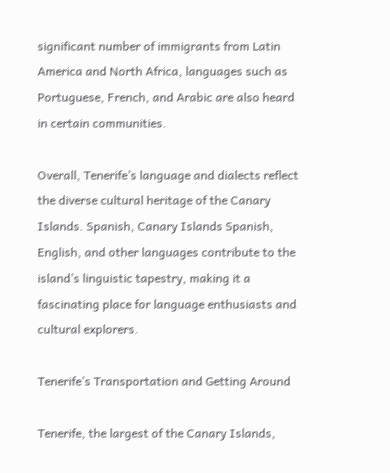significant number of immigrants from Latin America and North Africa, languages such as Portuguese, French, and Arabic are also heard in certain communities.

Overall, Tenerife’s language and dialects reflect the diverse cultural heritage of the Canary Islands. Spanish, Canary Islands Spanish, English, and other languages contribute to the island’s linguistic tapestry, making it a fascinating place for language enthusiasts and cultural explorers.

Tenerife’s Transportation and Getting Around

Tenerife, the largest of the Canary Islands,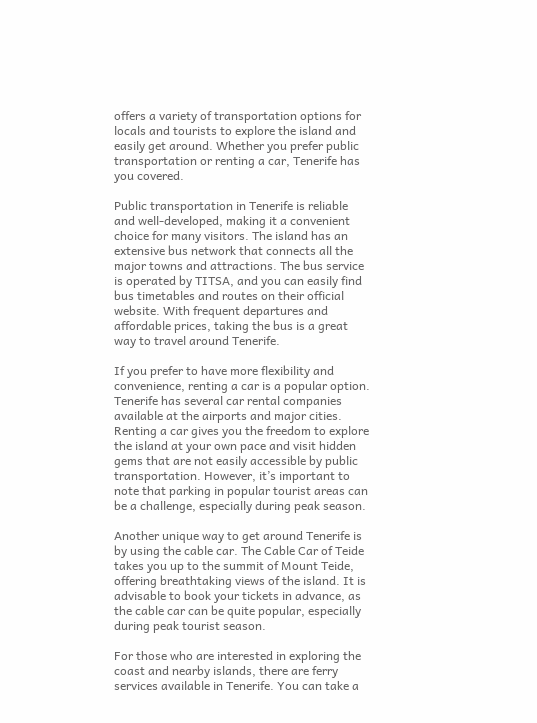offers a variety of transportation options for locals and tourists to explore the island and easily get around. Whether you prefer public transportation or renting a car, Tenerife has you covered.

Public transportation in Tenerife is reliable and well-developed, making it a convenient choice for many visitors. The island has an extensive bus network that connects all the major towns and attractions. The bus service is operated by TITSA, and you can easily find bus timetables and routes on their official website. With frequent departures and affordable prices, taking the bus is a great way to travel around Tenerife.

If you prefer to have more flexibility and convenience, renting a car is a popular option. Tenerife has several car rental companies available at the airports and major cities. Renting a car gives you the freedom to explore the island at your own pace and visit hidden gems that are not easily accessible by public transportation. However, it’s important to note that parking in popular tourist areas can be a challenge, especially during peak season.

Another unique way to get around Tenerife is by using the cable car. The Cable Car of Teide takes you up to the summit of Mount Teide, offering breathtaking views of the island. It is advisable to book your tickets in advance, as the cable car can be quite popular, especially during peak tourist season.

For those who are interested in exploring the coast and nearby islands, there are ferry services available in Tenerife. You can take a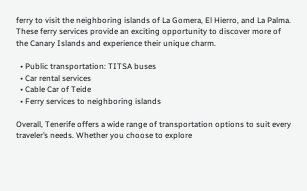ferry to visit the neighboring islands of La Gomera, El Hierro, and La Palma. These ferry services provide an exciting opportunity to discover more of the Canary Islands and experience their unique charm.

  • Public transportation: TITSA buses
  • Car rental services
  • Cable Car of Teide
  • Ferry services to neighboring islands

Overall, Tenerife offers a wide range of transportation options to suit every traveler’s needs. Whether you choose to explore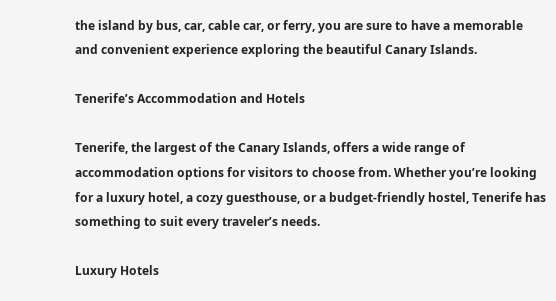the island by bus, car, cable car, or ferry, you are sure to have a memorable and convenient experience exploring the beautiful Canary Islands.

Tenerife’s Accommodation and Hotels

Tenerife, the largest of the Canary Islands, offers a wide range of accommodation options for visitors to choose from. Whether you’re looking for a luxury hotel, a cozy guesthouse, or a budget-friendly hostel, Tenerife has something to suit every traveler’s needs.

Luxury Hotels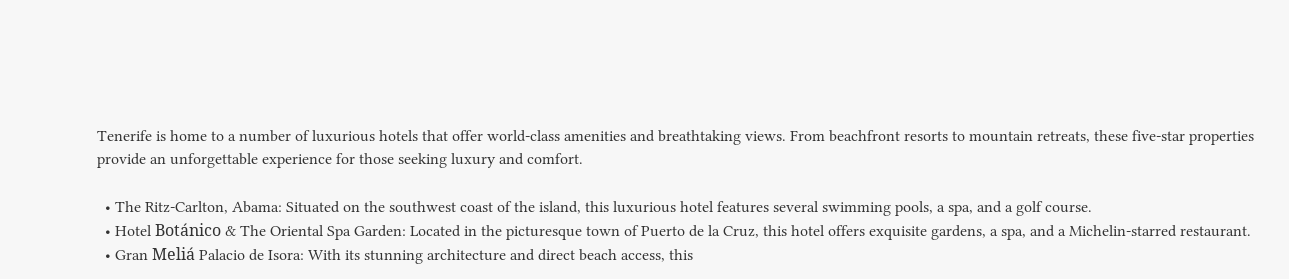Tenerife is home to a number of luxurious hotels that offer world-class amenities and breathtaking views. From beachfront resorts to mountain retreats, these five-star properties provide an unforgettable experience for those seeking luxury and comfort.

  • The Ritz-Carlton, Abama: Situated on the southwest coast of the island, this luxurious hotel features several swimming pools, a spa, and a golf course.
  • Hotel Botánico & The Oriental Spa Garden: Located in the picturesque town of Puerto de la Cruz, this hotel offers exquisite gardens, a spa, and a Michelin-starred restaurant.
  • Gran Meliá Palacio de Isora: With its stunning architecture and direct beach access, this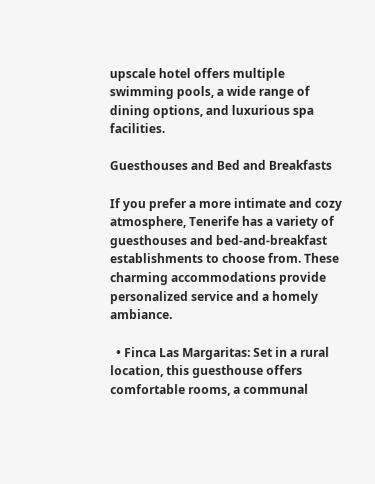upscale hotel offers multiple swimming pools, a wide range of dining options, and luxurious spa facilities.

Guesthouses and Bed and Breakfasts

If you prefer a more intimate and cozy atmosphere, Tenerife has a variety of guesthouses and bed-and-breakfast establishments to choose from. These charming accommodations provide personalized service and a homely ambiance.

  • Finca Las Margaritas: Set in a rural location, this guesthouse offers comfortable rooms, a communal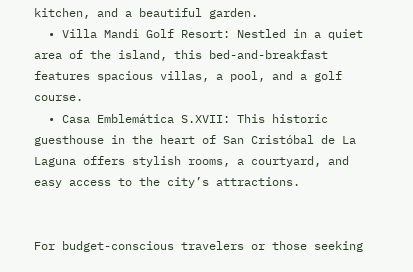kitchen, and a beautiful garden.
  • Villa Mandi Golf Resort: Nestled in a quiet area of the island, this bed-and-breakfast features spacious villas, a pool, and a golf course.
  • Casa Emblemática S.XVII: This historic guesthouse in the heart of San Cristóbal de La Laguna offers stylish rooms, a courtyard, and easy access to the city’s attractions.


For budget-conscious travelers or those seeking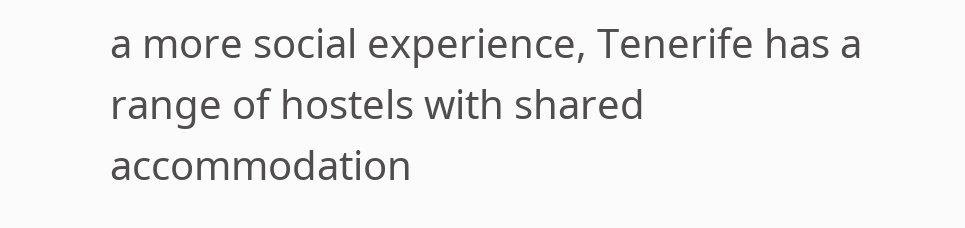a more social experience, Tenerife has a range of hostels with shared accommodation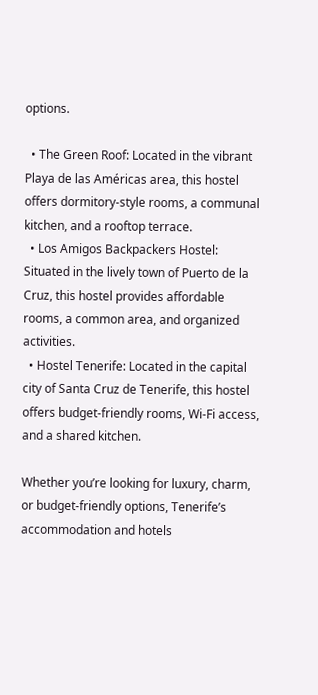options.

  • The Green Roof: Located in the vibrant Playa de las Américas area, this hostel offers dormitory-style rooms, a communal kitchen, and a rooftop terrace.
  • Los Amigos Backpackers Hostel: Situated in the lively town of Puerto de la Cruz, this hostel provides affordable rooms, a common area, and organized activities.
  • Hostel Tenerife: Located in the capital city of Santa Cruz de Tenerife, this hostel offers budget-friendly rooms, Wi-Fi access, and a shared kitchen.

Whether you’re looking for luxury, charm, or budget-friendly options, Tenerife’s accommodation and hotels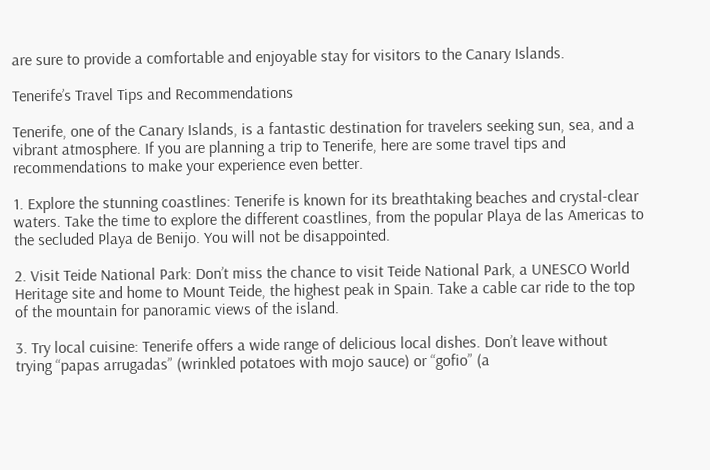are sure to provide a comfortable and enjoyable stay for visitors to the Canary Islands.

Tenerife’s Travel Tips and Recommendations

Tenerife, one of the Canary Islands, is a fantastic destination for travelers seeking sun, sea, and a vibrant atmosphere. If you are planning a trip to Tenerife, here are some travel tips and recommendations to make your experience even better.

1. Explore the stunning coastlines: Tenerife is known for its breathtaking beaches and crystal-clear waters. Take the time to explore the different coastlines, from the popular Playa de las Americas to the secluded Playa de Benijo. You will not be disappointed.

2. Visit Teide National Park: Don’t miss the chance to visit Teide National Park, a UNESCO World Heritage site and home to Mount Teide, the highest peak in Spain. Take a cable car ride to the top of the mountain for panoramic views of the island.

3. Try local cuisine: Tenerife offers a wide range of delicious local dishes. Don’t leave without trying “papas arrugadas” (wrinkled potatoes with mojo sauce) or “gofio” (a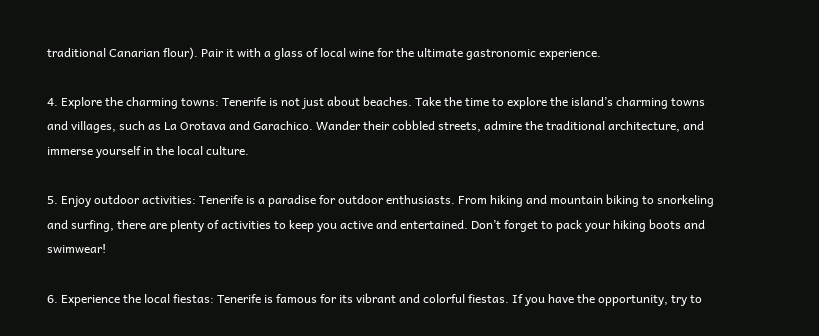traditional Canarian flour). Pair it with a glass of local wine for the ultimate gastronomic experience.

4. Explore the charming towns: Tenerife is not just about beaches. Take the time to explore the island’s charming towns and villages, such as La Orotava and Garachico. Wander their cobbled streets, admire the traditional architecture, and immerse yourself in the local culture.

5. Enjoy outdoor activities: Tenerife is a paradise for outdoor enthusiasts. From hiking and mountain biking to snorkeling and surfing, there are plenty of activities to keep you active and entertained. Don’t forget to pack your hiking boots and swimwear!

6. Experience the local fiestas: Tenerife is famous for its vibrant and colorful fiestas. If you have the opportunity, try to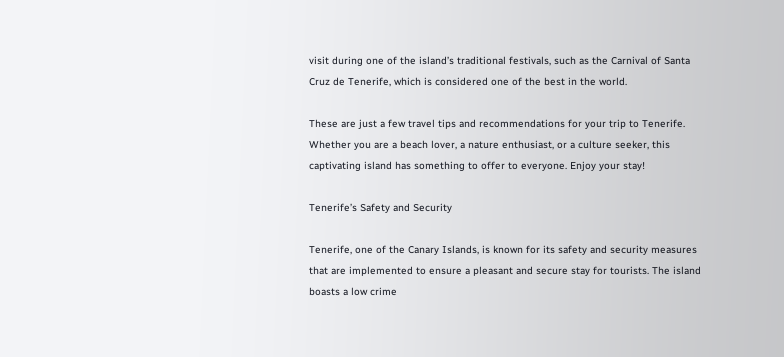visit during one of the island’s traditional festivals, such as the Carnival of Santa Cruz de Tenerife, which is considered one of the best in the world.

These are just a few travel tips and recommendations for your trip to Tenerife. Whether you are a beach lover, a nature enthusiast, or a culture seeker, this captivating island has something to offer to everyone. Enjoy your stay!

Tenerife’s Safety and Security

Tenerife, one of the Canary Islands, is known for its safety and security measures that are implemented to ensure a pleasant and secure stay for tourists. The island boasts a low crime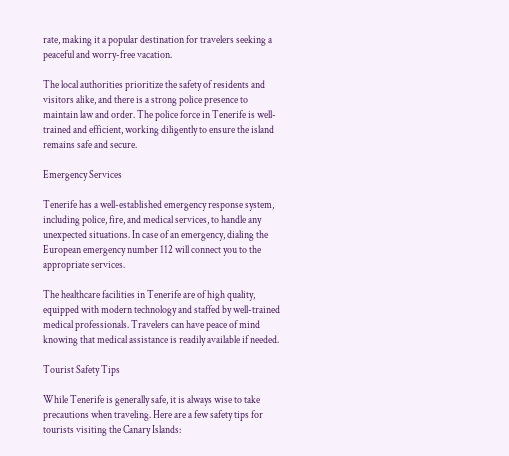rate, making it a popular destination for travelers seeking a peaceful and worry-free vacation.

The local authorities prioritize the safety of residents and visitors alike, and there is a strong police presence to maintain law and order. The police force in Tenerife is well-trained and efficient, working diligently to ensure the island remains safe and secure.

Emergency Services

Tenerife has a well-established emergency response system, including police, fire, and medical services, to handle any unexpected situations. In case of an emergency, dialing the European emergency number 112 will connect you to the appropriate services.

The healthcare facilities in Tenerife are of high quality, equipped with modern technology and staffed by well-trained medical professionals. Travelers can have peace of mind knowing that medical assistance is readily available if needed.

Tourist Safety Tips

While Tenerife is generally safe, it is always wise to take precautions when traveling. Here are a few safety tips for tourists visiting the Canary Islands: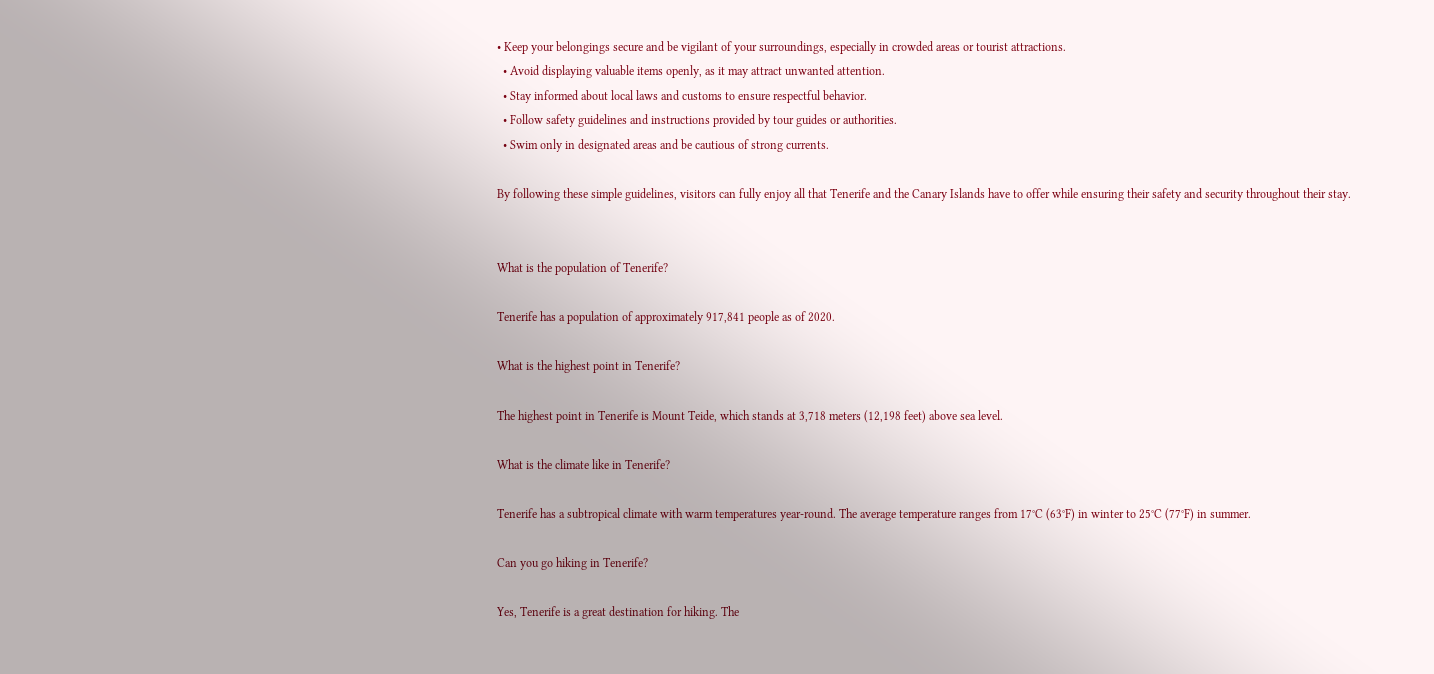• Keep your belongings secure and be vigilant of your surroundings, especially in crowded areas or tourist attractions.
  • Avoid displaying valuable items openly, as it may attract unwanted attention.
  • Stay informed about local laws and customs to ensure respectful behavior.
  • Follow safety guidelines and instructions provided by tour guides or authorities.
  • Swim only in designated areas and be cautious of strong currents.

By following these simple guidelines, visitors can fully enjoy all that Tenerife and the Canary Islands have to offer while ensuring their safety and security throughout their stay.


What is the population of Tenerife?

Tenerife has a population of approximately 917,841 people as of 2020.

What is the highest point in Tenerife?

The highest point in Tenerife is Mount Teide, which stands at 3,718 meters (12,198 feet) above sea level.

What is the climate like in Tenerife?

Tenerife has a subtropical climate with warm temperatures year-round. The average temperature ranges from 17°C (63°F) in winter to 25°C (77°F) in summer.

Can you go hiking in Tenerife?

Yes, Tenerife is a great destination for hiking. The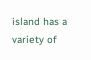island has a variety of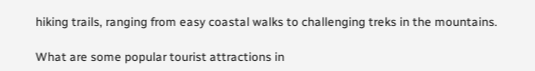hiking trails, ranging from easy coastal walks to challenging treks in the mountains.

What are some popular tourist attractions in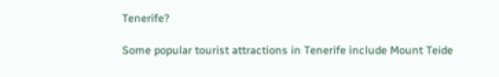Tenerife?

Some popular tourist attractions in Tenerife include Mount Teide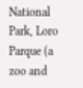National Park, Loro Parque (a zoo and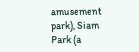amusement park), Siam Park (a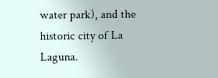water park), and the historic city of La Laguna.